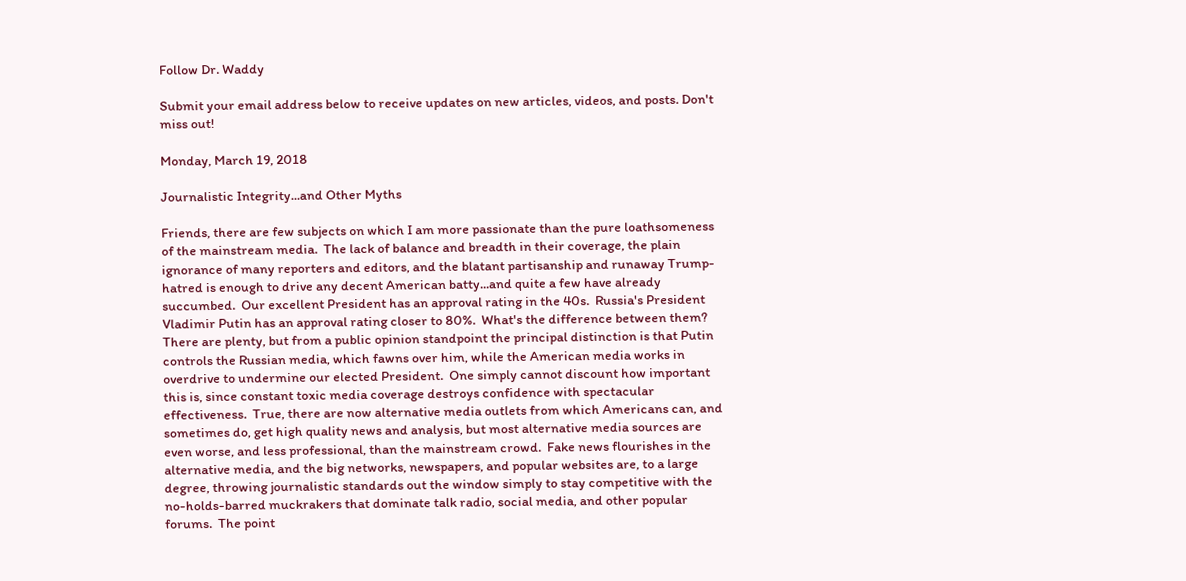Follow Dr. Waddy

Submit your email address below to receive updates on new articles, videos, and posts. Don't miss out!

Monday, March 19, 2018

Journalistic Integrity...and Other Myths

Friends, there are few subjects on which I am more passionate than the pure loathsomeness of the mainstream media.  The lack of balance and breadth in their coverage, the plain ignorance of many reporters and editors, and the blatant partisanship and runaway Trump-hatred is enough to drive any decent American batty...and quite a few have already succumbed.  Our excellent President has an approval rating in the 40s.  Russia's President Vladimir Putin has an approval rating closer to 80%.  What's the difference between them?  There are plenty, but from a public opinion standpoint the principal distinction is that Putin controls the Russian media, which fawns over him, while the American media works in overdrive to undermine our elected President.  One simply cannot discount how important this is, since constant toxic media coverage destroys confidence with spectacular effectiveness.  True, there are now alternative media outlets from which Americans can, and sometimes do, get high quality news and analysis, but most alternative media sources are even worse, and less professional, than the mainstream crowd.  Fake news flourishes in the alternative media, and the big networks, newspapers, and popular websites are, to a large degree, throwing journalistic standards out the window simply to stay competitive with the no-holds-barred muckrakers that dominate talk radio, social media, and other popular forums.  The point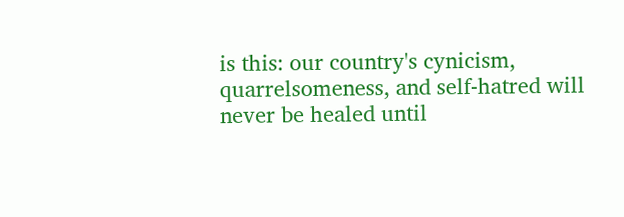is this: our country's cynicism, quarrelsomeness, and self-hatred will never be healed until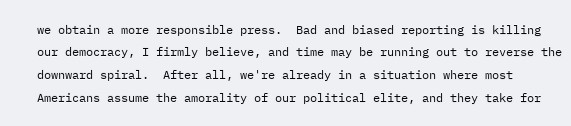we obtain a more responsible press.  Bad and biased reporting is killing our democracy, I firmly believe, and time may be running out to reverse the downward spiral.  After all, we're already in a situation where most Americans assume the amorality of our political elite, and they take for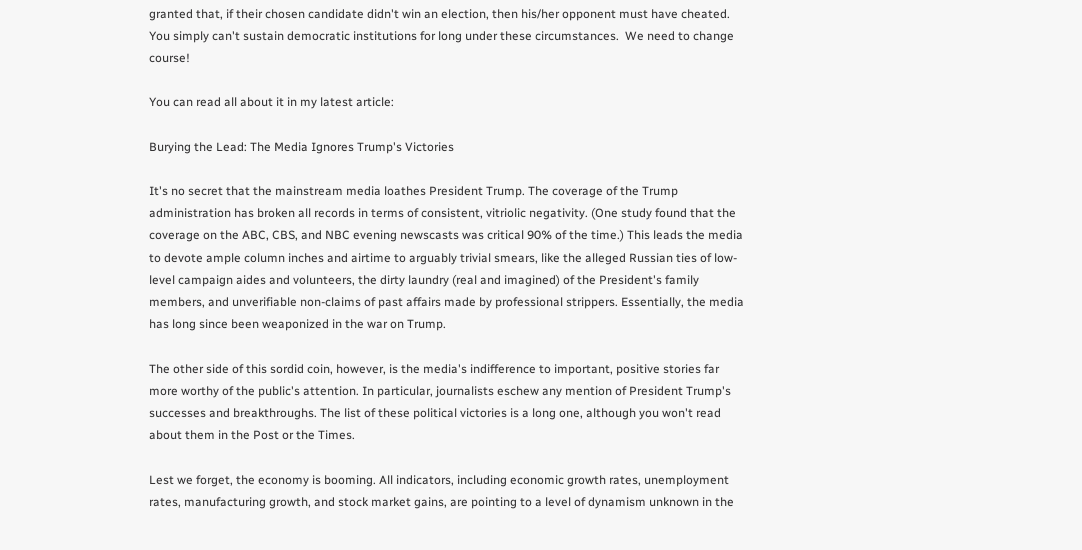granted that, if their chosen candidate didn't win an election, then his/her opponent must have cheated.  You simply can't sustain democratic institutions for long under these circumstances.  We need to change course!

You can read all about it in my latest article:

Burying the Lead: The Media Ignores Trump's Victories

It's no secret that the mainstream media loathes President Trump. The coverage of the Trump administration has broken all records in terms of consistent, vitriolic negativity. (One study found that the coverage on the ABC, CBS, and NBC evening newscasts was critical 90% of the time.) This leads the media to devote ample column inches and airtime to arguably trivial smears, like the alleged Russian ties of low-level campaign aides and volunteers, the dirty laundry (real and imagined) of the President's family members, and unverifiable non-claims of past affairs made by professional strippers. Essentially, the media has long since been weaponized in the war on Trump.

The other side of this sordid coin, however, is the media's indifference to important, positive stories far more worthy of the public's attention. In particular, journalists eschew any mention of President Trump's successes and breakthroughs. The list of these political victories is a long one, although you won't read about them in the Post or the Times.

Lest we forget, the economy is booming. All indicators, including economic growth rates, unemployment rates, manufacturing growth, and stock market gains, are pointing to a level of dynamism unknown in the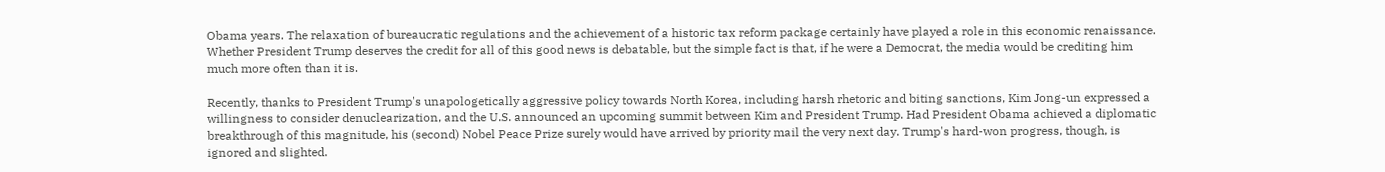Obama years. The relaxation of bureaucratic regulations and the achievement of a historic tax reform package certainly have played a role in this economic renaissance. Whether President Trump deserves the credit for all of this good news is debatable, but the simple fact is that, if he were a Democrat, the media would be crediting him much more often than it is.

Recently, thanks to President Trump's unapologetically aggressive policy towards North Korea, including harsh rhetoric and biting sanctions, Kim Jong-un expressed a willingness to consider denuclearization, and the U.S. announced an upcoming summit between Kim and President Trump. Had President Obama achieved a diplomatic breakthrough of this magnitude, his (second) Nobel Peace Prize surely would have arrived by priority mail the very next day. Trump's hard-won progress, though, is ignored and slighted.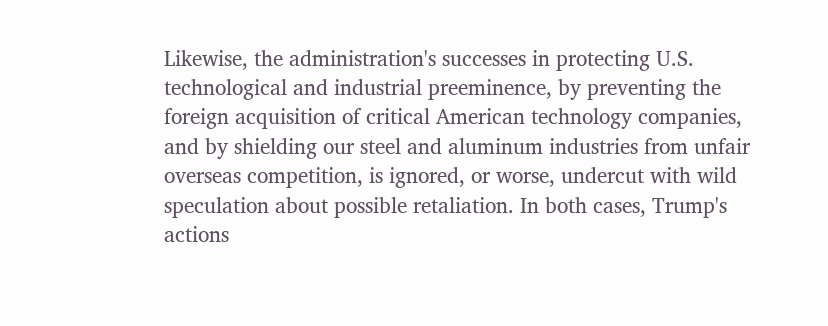Likewise, the administration's successes in protecting U.S. technological and industrial preeminence, by preventing the foreign acquisition of critical American technology companies, and by shielding our steel and aluminum industries from unfair overseas competition, is ignored, or worse, undercut with wild speculation about possible retaliation. In both cases, Trump's actions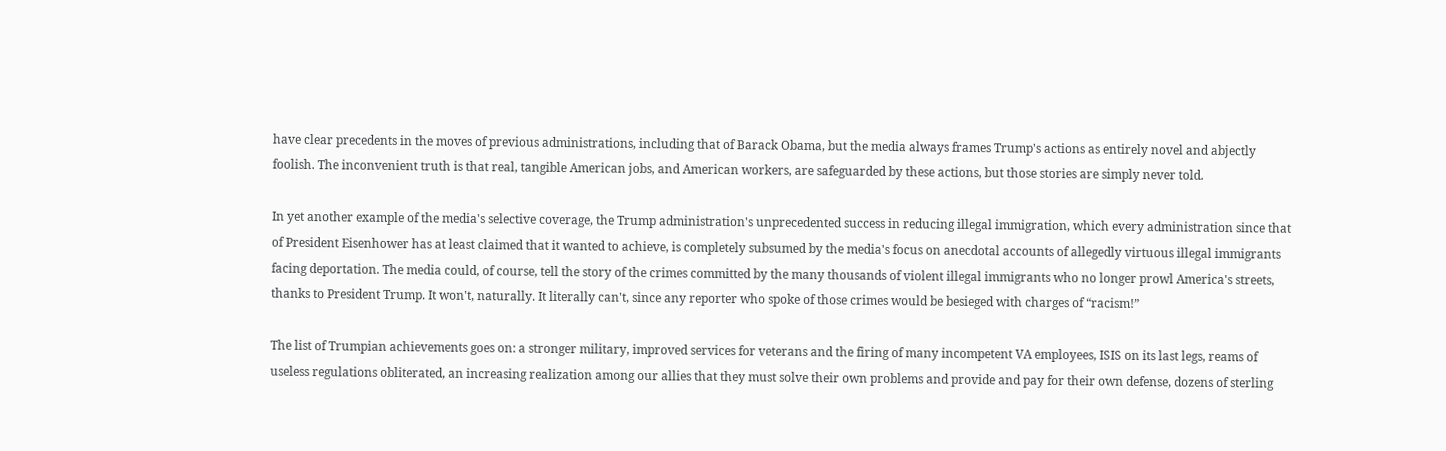have clear precedents in the moves of previous administrations, including that of Barack Obama, but the media always frames Trump's actions as entirely novel and abjectly foolish. The inconvenient truth is that real, tangible American jobs, and American workers, are safeguarded by these actions, but those stories are simply never told.

In yet another example of the media's selective coverage, the Trump administration's unprecedented success in reducing illegal immigration, which every administration since that of President Eisenhower has at least claimed that it wanted to achieve, is completely subsumed by the media's focus on anecdotal accounts of allegedly virtuous illegal immigrants facing deportation. The media could, of course, tell the story of the crimes committed by the many thousands of violent illegal immigrants who no longer prowl America's streets, thanks to President Trump. It won't, naturally. It literally can't, since any reporter who spoke of those crimes would be besieged with charges of “racism!”

The list of Trumpian achievements goes on: a stronger military, improved services for veterans and the firing of many incompetent VA employees, ISIS on its last legs, reams of useless regulations obliterated, an increasing realization among our allies that they must solve their own problems and provide and pay for their own defense, dozens of sterling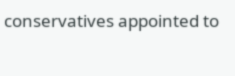conservatives appointed to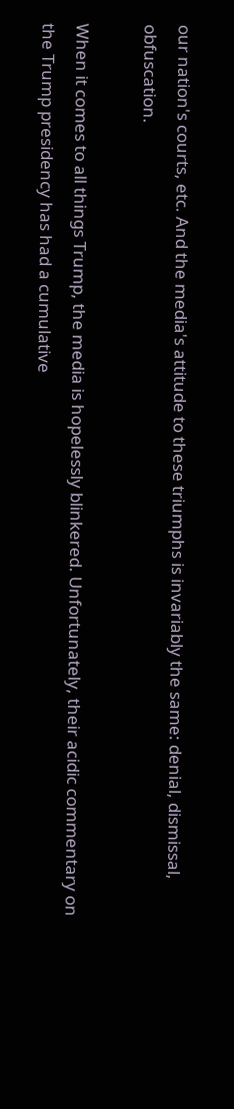our nation's courts, etc. And the media's attitude to these triumphs is invariably the same: denial, dismissal, obfuscation.

When it comes to all things Trump, the media is hopelessly blinkered. Unfortunately, their acidic commentary on the Trump presidency has had a cumulative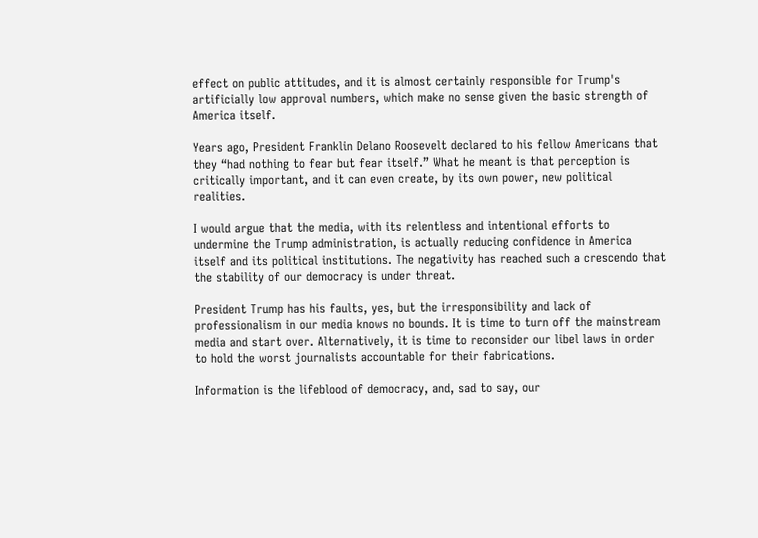effect on public attitudes, and it is almost certainly responsible for Trump's artificially low approval numbers, which make no sense given the basic strength of America itself.

Years ago, President Franklin Delano Roosevelt declared to his fellow Americans that they “had nothing to fear but fear itself.” What he meant is that perception is critically important, and it can even create, by its own power, new political realities.

I would argue that the media, with its relentless and intentional efforts to undermine the Trump administration, is actually reducing confidence in America itself and its political institutions. The negativity has reached such a crescendo that the stability of our democracy is under threat.

President Trump has his faults, yes, but the irresponsibility and lack of professionalism in our media knows no bounds. It is time to turn off the mainstream media and start over. Alternatively, it is time to reconsider our libel laws in order to hold the worst journalists accountable for their fabrications.

Information is the lifeblood of democracy, and, sad to say, our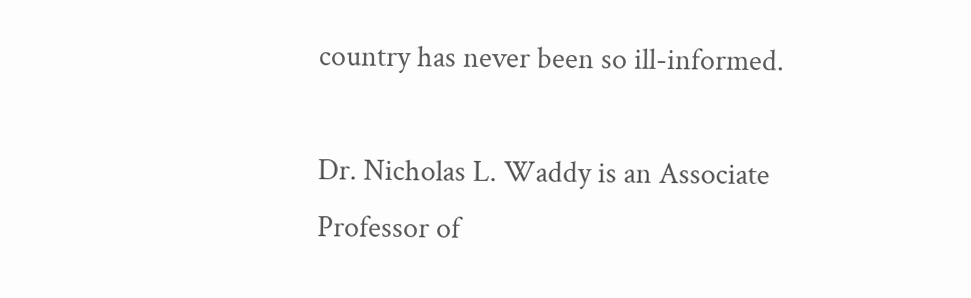country has never been so ill-informed.

Dr. Nicholas L. Waddy is an Associate Professor of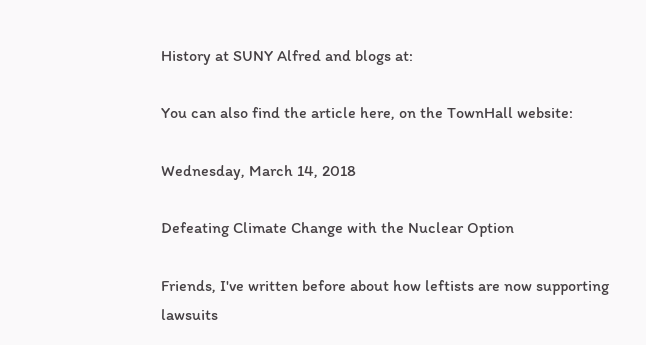History at SUNY Alfred and blogs at:

You can also find the article here, on the TownHall website:

Wednesday, March 14, 2018

Defeating Climate Change with the Nuclear Option

Friends, I've written before about how leftists are now supporting lawsuits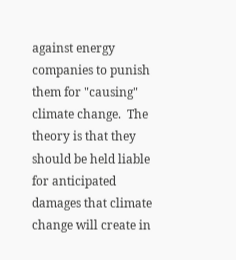against energy companies to punish them for "causing" climate change.  The theory is that they should be held liable for anticipated damages that climate change will create in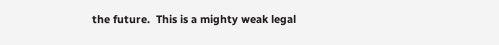the future.  This is a mighty weak legal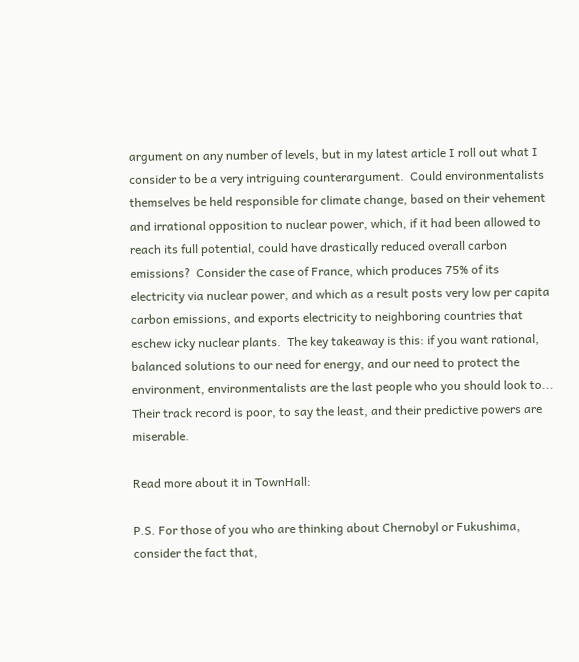argument on any number of levels, but in my latest article I roll out what I consider to be a very intriguing counterargument.  Could environmentalists themselves be held responsible for climate change, based on their vehement and irrational opposition to nuclear power, which, if it had been allowed to reach its full potential, could have drastically reduced overall carbon emissions?  Consider the case of France, which produces 75% of its electricity via nuclear power, and which as a result posts very low per capita carbon emissions, and exports electricity to neighboring countries that eschew icky nuclear plants.  The key takeaway is this: if you want rational, balanced solutions to our need for energy, and our need to protect the environment, environmentalists are the last people who you should look to...  Their track record is poor, to say the least, and their predictive powers are miserable.

Read more about it in TownHall:

P.S. For those of you who are thinking about Chernobyl or Fukushima, consider the fact that,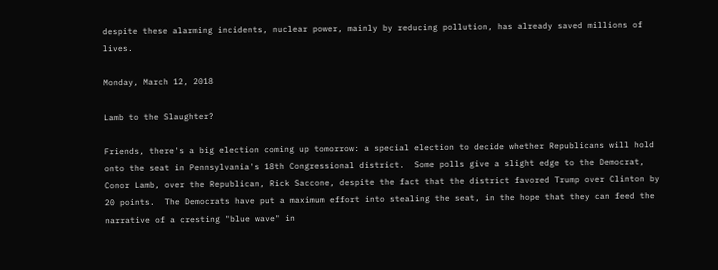despite these alarming incidents, nuclear power, mainly by reducing pollution, has already saved millions of lives.

Monday, March 12, 2018

Lamb to the Slaughter?

Friends, there's a big election coming up tomorrow: a special election to decide whether Republicans will hold onto the seat in Pennsylvania's 18th Congressional district.  Some polls give a slight edge to the Democrat, Conor Lamb, over the Republican, Rick Saccone, despite the fact that the district favored Trump over Clinton by 20 points.  The Democrats have put a maximum effort into stealing the seat, in the hope that they can feed the narrative of a cresting "blue wave" in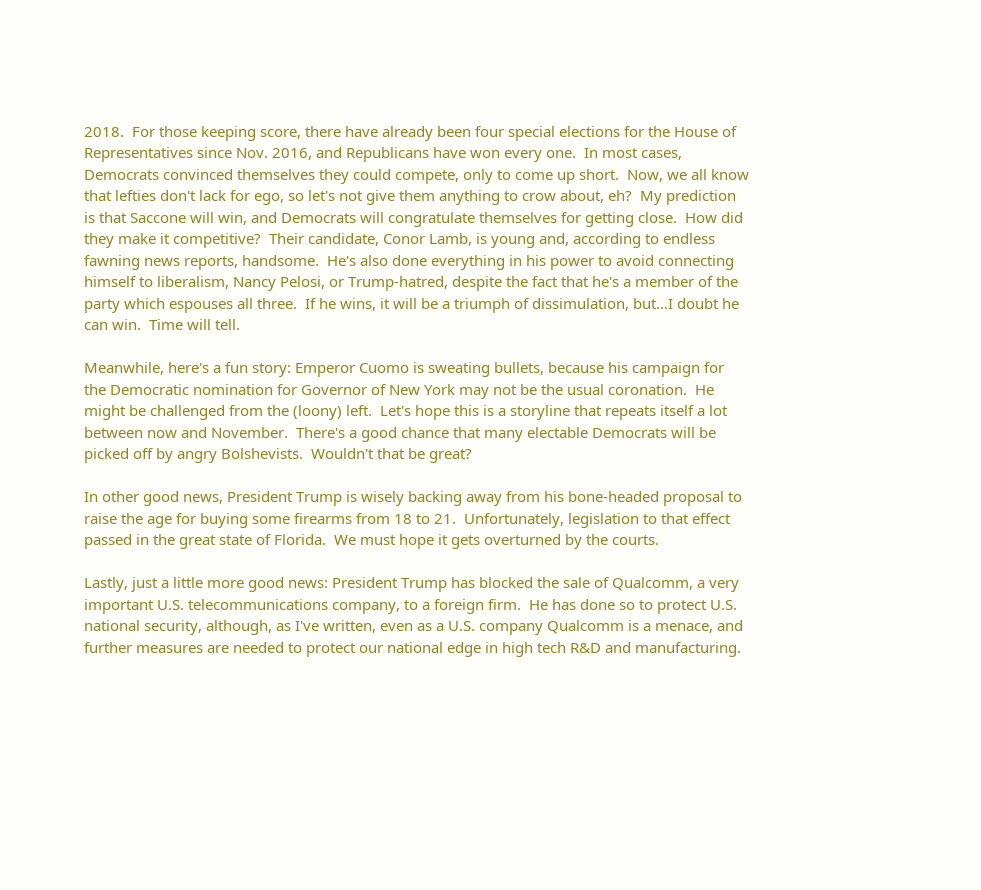2018.  For those keeping score, there have already been four special elections for the House of Representatives since Nov. 2016, and Republicans have won every one.  In most cases, Democrats convinced themselves they could compete, only to come up short.  Now, we all know that lefties don't lack for ego, so let's not give them anything to crow about, eh?  My prediction is that Saccone will win, and Democrats will congratulate themselves for getting close.  How did they make it competitive?  Their candidate, Conor Lamb, is young and, according to endless fawning news reports, handsome.  He's also done everything in his power to avoid connecting himself to liberalism, Nancy Pelosi, or Trump-hatred, despite the fact that he's a member of the party which espouses all three.  If he wins, it will be a triumph of dissimulation, but...I doubt he can win.  Time will tell.

Meanwhile, here's a fun story: Emperor Cuomo is sweating bullets, because his campaign for the Democratic nomination for Governor of New York may not be the usual coronation.  He might be challenged from the (loony) left.  Let's hope this is a storyline that repeats itself a lot between now and November.  There's a good chance that many electable Democrats will be picked off by angry Bolshevists.  Wouldn't that be great?

In other good news, President Trump is wisely backing away from his bone-headed proposal to raise the age for buying some firearms from 18 to 21.  Unfortunately, legislation to that effect passed in the great state of Florida.  We must hope it gets overturned by the courts.

Lastly, just a little more good news: President Trump has blocked the sale of Qualcomm, a very important U.S. telecommunications company, to a foreign firm.  He has done so to protect U.S. national security, although, as I've written, even as a U.S. company Qualcomm is a menace, and further measures are needed to protect our national edge in high tech R&D and manufacturing.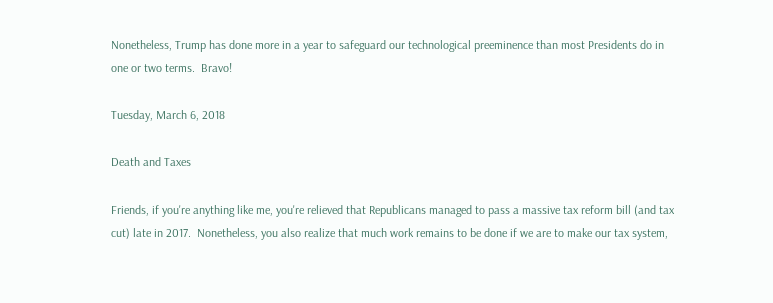Nonetheless, Trump has done more in a year to safeguard our technological preeminence than most Presidents do in one or two terms.  Bravo!

Tuesday, March 6, 2018

Death and Taxes

Friends, if you're anything like me, you're relieved that Republicans managed to pass a massive tax reform bill (and tax cut) late in 2017.  Nonetheless, you also realize that much work remains to be done if we are to make our tax system,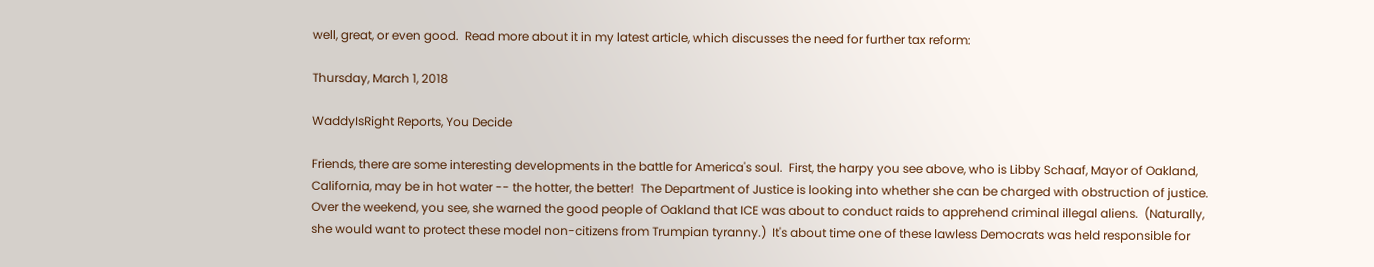well, great, or even good.  Read more about it in my latest article, which discusses the need for further tax reform:

Thursday, March 1, 2018

WaddyIsRight Reports, You Decide

Friends, there are some interesting developments in the battle for America's soul.  First, the harpy you see above, who is Libby Schaaf, Mayor of Oakland, California, may be in hot water -- the hotter, the better!  The Department of Justice is looking into whether she can be charged with obstruction of justice.  Over the weekend, you see, she warned the good people of Oakland that ICE was about to conduct raids to apprehend criminal illegal aliens.  (Naturally, she would want to protect these model non-citizens from Trumpian tyranny.)  It's about time one of these lawless Democrats was held responsible for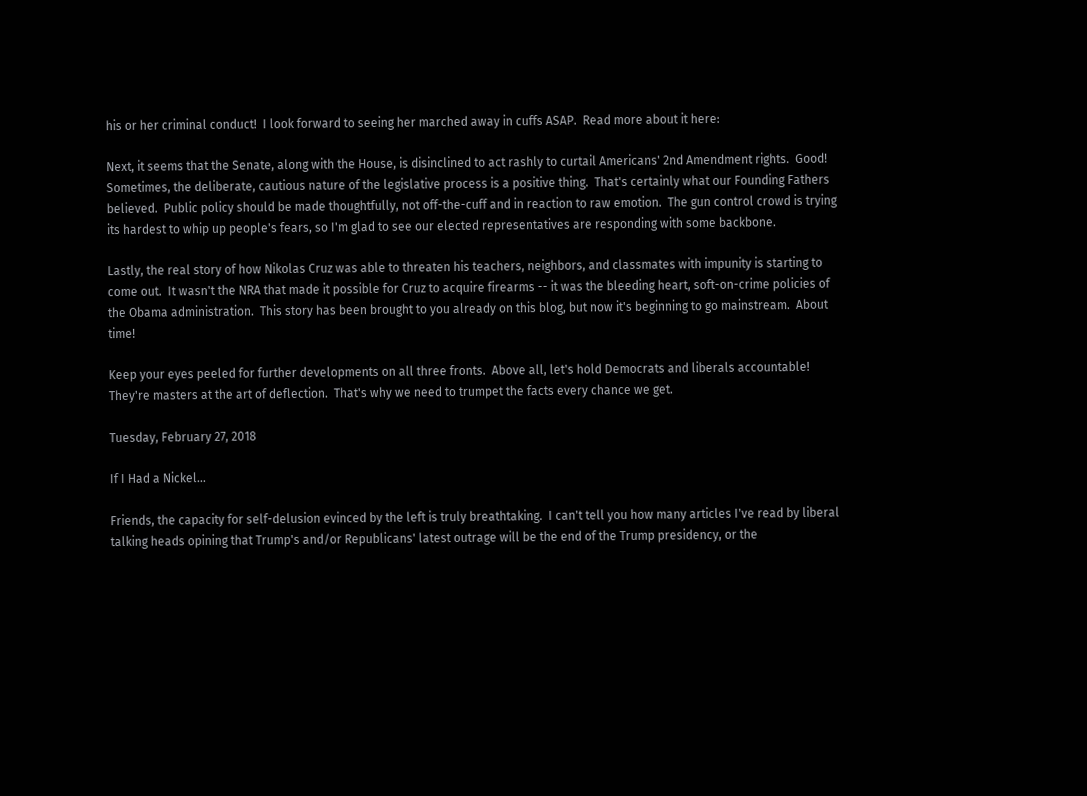his or her criminal conduct!  I look forward to seeing her marched away in cuffs ASAP.  Read more about it here:

Next, it seems that the Senate, along with the House, is disinclined to act rashly to curtail Americans' 2nd Amendment rights.  Good!  Sometimes, the deliberate, cautious nature of the legislative process is a positive thing.  That's certainly what our Founding Fathers believed.  Public policy should be made thoughtfully, not off-the-cuff and in reaction to raw emotion.  The gun control crowd is trying its hardest to whip up people's fears, so I'm glad to see our elected representatives are responding with some backbone.

Lastly, the real story of how Nikolas Cruz was able to threaten his teachers, neighbors, and classmates with impunity is starting to come out.  It wasn't the NRA that made it possible for Cruz to acquire firearms -- it was the bleeding heart, soft-on-crime policies of the Obama administration.  This story has been brought to you already on this blog, but now it's beginning to go mainstream.  About time!

Keep your eyes peeled for further developments on all three fronts.  Above all, let's hold Democrats and liberals accountable!  They're masters at the art of deflection.  That's why we need to trumpet the facts every chance we get.

Tuesday, February 27, 2018

If I Had a Nickel...

Friends, the capacity for self-delusion evinced by the left is truly breathtaking.  I can't tell you how many articles I've read by liberal talking heads opining that Trump's and/or Republicans' latest outrage will be the end of the Trump presidency, or the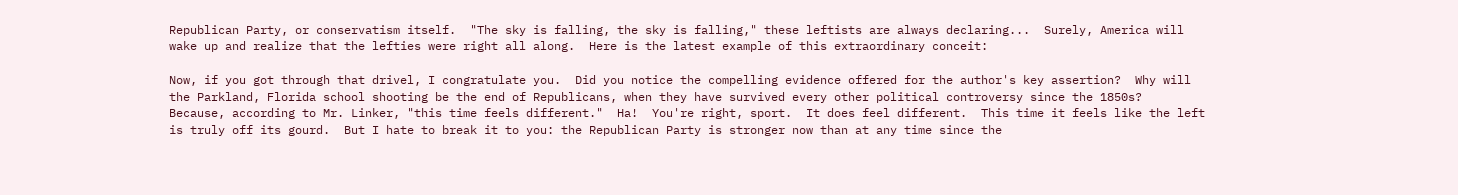Republican Party, or conservatism itself.  "The sky is falling, the sky is falling," these leftists are always declaring...  Surely, America will wake up and realize that the lefties were right all along.  Here is the latest example of this extraordinary conceit:

Now, if you got through that drivel, I congratulate you.  Did you notice the compelling evidence offered for the author's key assertion?  Why will the Parkland, Florida school shooting be the end of Republicans, when they have survived every other political controversy since the 1850s?  Because, according to Mr. Linker, "this time feels different."  Ha!  You're right, sport.  It does feel different.  This time it feels like the left is truly off its gourd.  But I hate to break it to you: the Republican Party is stronger now than at any time since the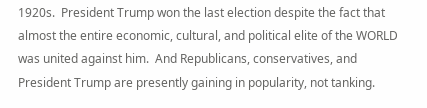1920s.  President Trump won the last election despite the fact that almost the entire economic, cultural, and political elite of the WORLD was united against him.  And Republicans, conservatives, and President Trump are presently gaining in popularity, not tanking.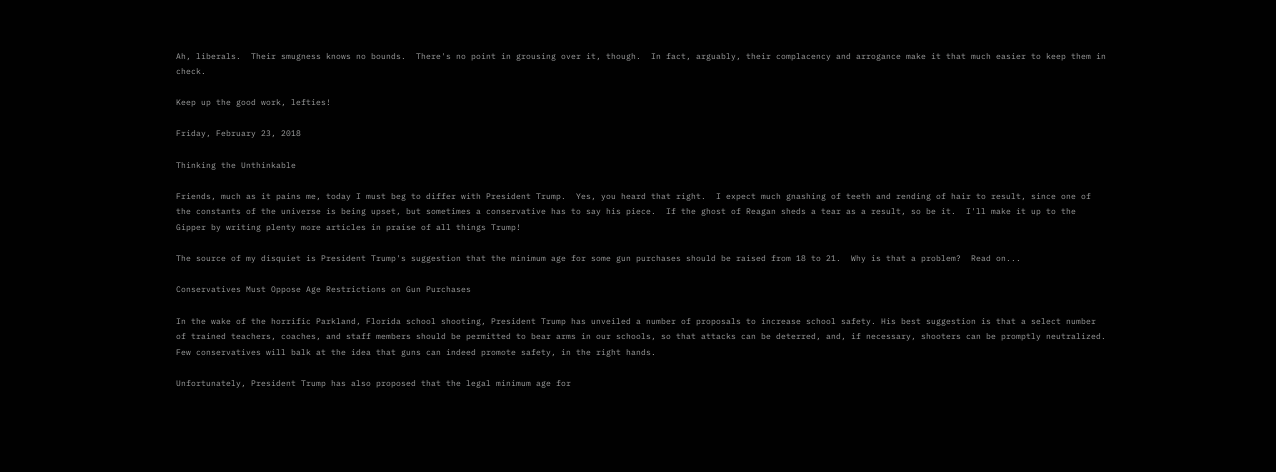Ah, liberals.  Their smugness knows no bounds.  There's no point in grousing over it, though.  In fact, arguably, their complacency and arrogance make it that much easier to keep them in check.

Keep up the good work, lefties!

Friday, February 23, 2018

Thinking the Unthinkable

Friends, much as it pains me, today I must beg to differ with President Trump.  Yes, you heard that right.  I expect much gnashing of teeth and rending of hair to result, since one of the constants of the universe is being upset, but sometimes a conservative has to say his piece.  If the ghost of Reagan sheds a tear as a result, so be it.  I'll make it up to the Gipper by writing plenty more articles in praise of all things Trump!

The source of my disquiet is President Trump's suggestion that the minimum age for some gun purchases should be raised from 18 to 21.  Why is that a problem?  Read on...

Conservatives Must Oppose Age Restrictions on Gun Purchases

In the wake of the horrific Parkland, Florida school shooting, President Trump has unveiled a number of proposals to increase school safety. His best suggestion is that a select number of trained teachers, coaches, and staff members should be permitted to bear arms in our schools, so that attacks can be deterred, and, if necessary, shooters can be promptly neutralized. Few conservatives will balk at the idea that guns can indeed promote safety, in the right hands.

Unfortunately, President Trump has also proposed that the legal minimum age for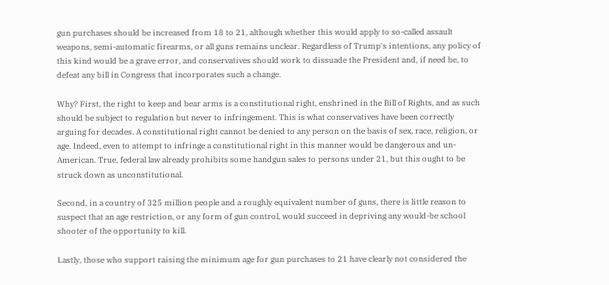gun purchases should be increased from 18 to 21, although whether this would apply to so-called assault weapons, semi-automatic firearms, or all guns remains unclear. Regardless of Trump's intentions, any policy of this kind would be a grave error, and conservatives should work to dissuade the President and, if need be, to defeat any bill in Congress that incorporates such a change.

Why? First, the right to keep and bear arms is a constitutional right, enshrined in the Bill of Rights, and as such should be subject to regulation but never to infringement. This is what conservatives have been correctly arguing for decades. A constitutional right cannot be denied to any person on the basis of sex, race, religion, or age. Indeed, even to attempt to infringe a constitutional right in this manner would be dangerous and un-American. True, federal law already prohibits some handgun sales to persons under 21, but this ought to be struck down as unconstitutional.

Second, in a country of 325 million people and a roughly equivalent number of guns, there is little reason to suspect that an age restriction, or any form of gun control, would succeed in depriving any would-be school shooter of the opportunity to kill.

Lastly, those who support raising the minimum age for gun purchases to 21 have clearly not considered the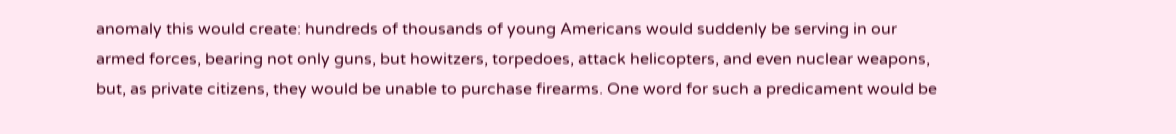anomaly this would create: hundreds of thousands of young Americans would suddenly be serving in our armed forces, bearing not only guns, but howitzers, torpedoes, attack helicopters, and even nuclear weapons, but, as private citizens, they would be unable to purchase firearms. One word for such a predicament would be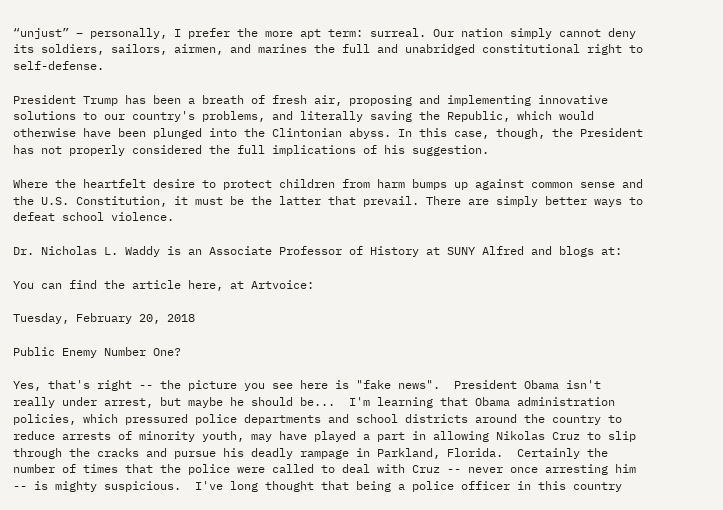“unjust” – personally, I prefer the more apt term: surreal. Our nation simply cannot deny its soldiers, sailors, airmen, and marines the full and unabridged constitutional right to self-defense.

President Trump has been a breath of fresh air, proposing and implementing innovative solutions to our country's problems, and literally saving the Republic, which would otherwise have been plunged into the Clintonian abyss. In this case, though, the President has not properly considered the full implications of his suggestion.

Where the heartfelt desire to protect children from harm bumps up against common sense and the U.S. Constitution, it must be the latter that prevail. There are simply better ways to defeat school violence.

Dr. Nicholas L. Waddy is an Associate Professor of History at SUNY Alfred and blogs at:

You can find the article here, at Artvoice:

Tuesday, February 20, 2018

Public Enemy Number One?

Yes, that's right -- the picture you see here is "fake news".  President Obama isn't really under arrest, but maybe he should be...  I'm learning that Obama administration policies, which pressured police departments and school districts around the country to reduce arrests of minority youth, may have played a part in allowing Nikolas Cruz to slip through the cracks and pursue his deadly rampage in Parkland, Florida.  Certainly the number of times that the police were called to deal with Cruz -- never once arresting him -- is mighty suspicious.  I've long thought that being a police officer in this country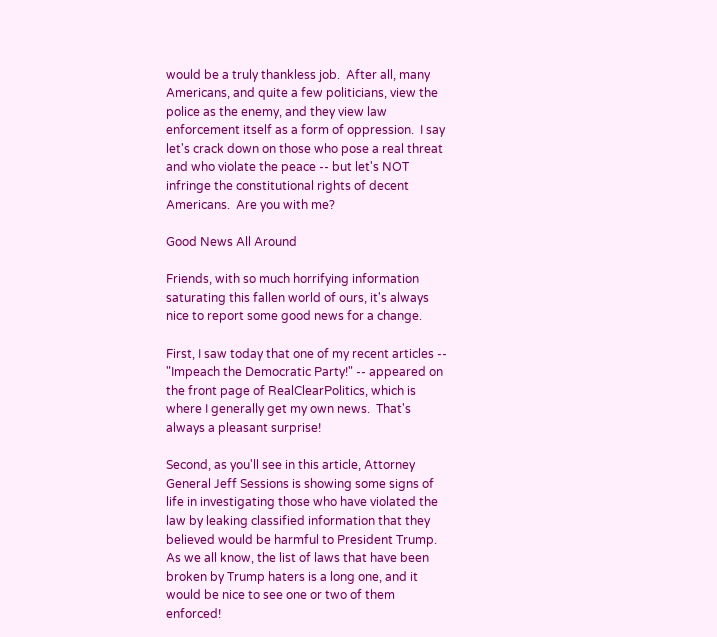would be a truly thankless job.  After all, many Americans, and quite a few politicians, view the police as the enemy, and they view law enforcement itself as a form of oppression.  I say let's crack down on those who pose a real threat and who violate the peace -- but let's NOT infringe the constitutional rights of decent Americans.  Are you with me?

Good News All Around

Friends, with so much horrifying information saturating this fallen world of ours, it's always nice to report some good news for a change.

First, I saw today that one of my recent articles -- "Impeach the Democratic Party!" -- appeared on the front page of RealClearPolitics, which is where I generally get my own news.  That's always a pleasant surprise!

Second, as you'll see in this article, Attorney General Jeff Sessions is showing some signs of life in investigating those who have violated the law by leaking classified information that they believed would be harmful to President Trump.  As we all know, the list of laws that have been broken by Trump haters is a long one, and it would be nice to see one or two of them enforced!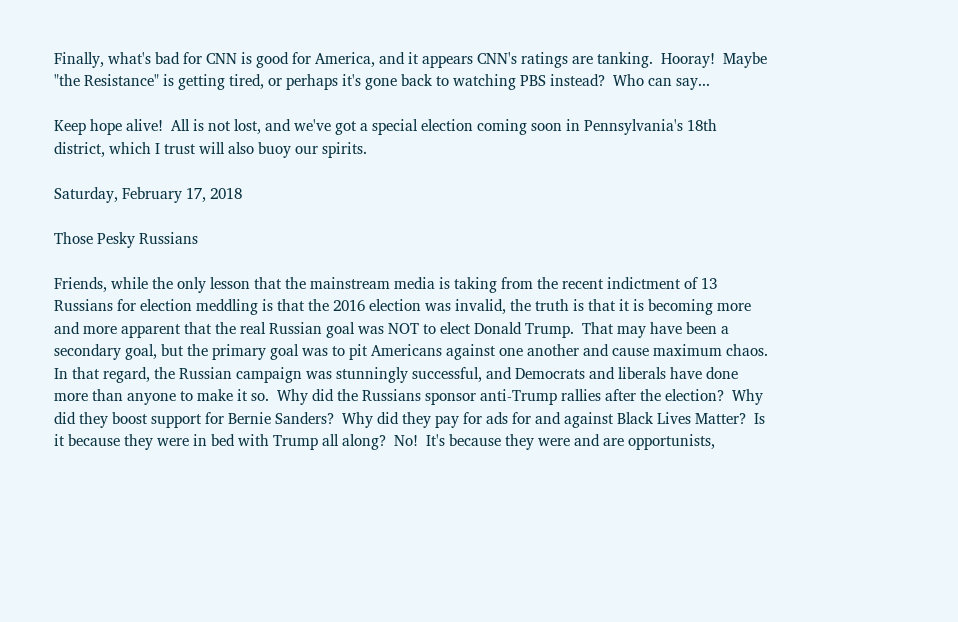Finally, what's bad for CNN is good for America, and it appears CNN's ratings are tanking.  Hooray!  Maybe "the Resistance" is getting tired, or perhaps it's gone back to watching PBS instead?  Who can say...

Keep hope alive!  All is not lost, and we've got a special election coming soon in Pennsylvania's 18th district, which I trust will also buoy our spirits.

Saturday, February 17, 2018

Those Pesky Russians

Friends, while the only lesson that the mainstream media is taking from the recent indictment of 13 Russians for election meddling is that the 2016 election was invalid, the truth is that it is becoming more and more apparent that the real Russian goal was NOT to elect Donald Trump.  That may have been a secondary goal, but the primary goal was to pit Americans against one another and cause maximum chaos.  In that regard, the Russian campaign was stunningly successful, and Democrats and liberals have done more than anyone to make it so.  Why did the Russians sponsor anti-Trump rallies after the election?  Why did they boost support for Bernie Sanders?  Why did they pay for ads for and against Black Lives Matter?  Is it because they were in bed with Trump all along?  No!  It's because they were and are opportunists,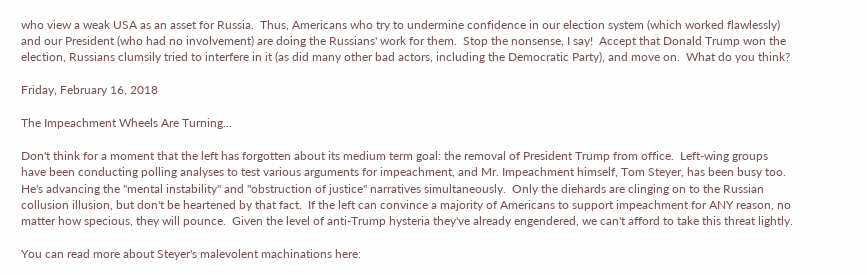who view a weak USA as an asset for Russia.  Thus, Americans who try to undermine confidence in our election system (which worked flawlessly) and our President (who had no involvement) are doing the Russians' work for them.  Stop the nonsense, I say!  Accept that Donald Trump won the election, Russians clumsily tried to interfere in it (as did many other bad actors, including the Democratic Party), and move on.  What do you think?

Friday, February 16, 2018

The Impeachment Wheels Are Turning...

Don't think for a moment that the left has forgotten about its medium term goal: the removal of President Trump from office.  Left-wing groups have been conducting polling analyses to test various arguments for impeachment, and Mr. Impeachment himself, Tom Steyer, has been busy too.  He's advancing the "mental instability" and "obstruction of justice" narratives simultaneously.  Only the diehards are clinging on to the Russian collusion illusion, but don't be heartened by that fact.  If the left can convince a majority of Americans to support impeachment for ANY reason, no matter how specious, they will pounce.  Given the level of anti-Trump hysteria they've already engendered, we can't afford to take this threat lightly.

You can read more about Steyer's malevolent machinations here: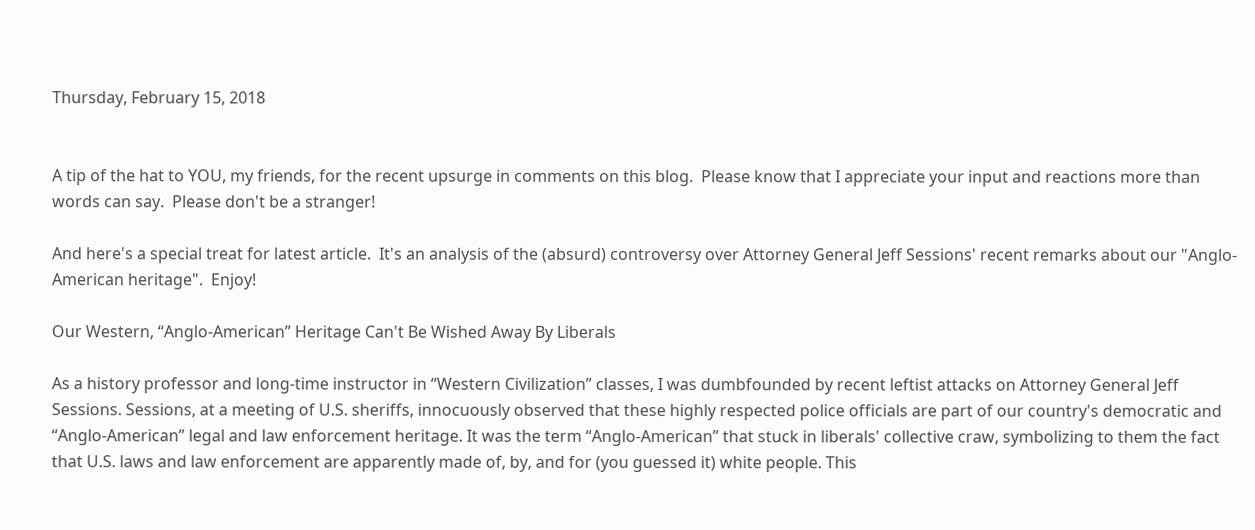Thursday, February 15, 2018


A tip of the hat to YOU, my friends, for the recent upsurge in comments on this blog.  Please know that I appreciate your input and reactions more than words can say.  Please don't be a stranger!

And here's a special treat for latest article.  It's an analysis of the (absurd) controversy over Attorney General Jeff Sessions' recent remarks about our "Anglo-American heritage".  Enjoy!

Our Western, “Anglo-American” Heritage Can't Be Wished Away By Liberals

As a history professor and long-time instructor in “Western Civilization” classes, I was dumbfounded by recent leftist attacks on Attorney General Jeff Sessions. Sessions, at a meeting of U.S. sheriffs, innocuously observed that these highly respected police officials are part of our country's democratic and “Anglo-American” legal and law enforcement heritage. It was the term “Anglo-American” that stuck in liberals' collective craw, symbolizing to them the fact that U.S. laws and law enforcement are apparently made of, by, and for (you guessed it) white people. This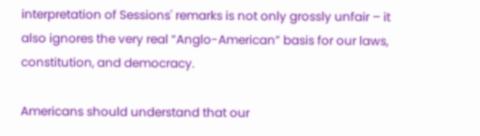interpretation of Sessions' remarks is not only grossly unfair – it also ignores the very real “Anglo-American” basis for our laws, constitution, and democracy.

Americans should understand that our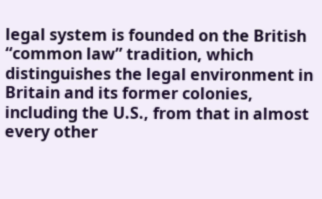legal system is founded on the British “common law” tradition, which distinguishes the legal environment in Britain and its former colonies, including the U.S., from that in almost every other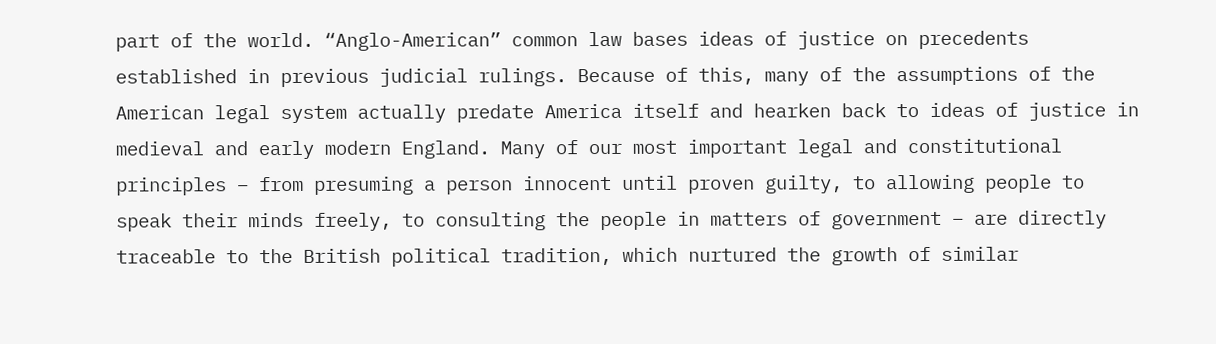part of the world. “Anglo-American” common law bases ideas of justice on precedents established in previous judicial rulings. Because of this, many of the assumptions of the American legal system actually predate America itself and hearken back to ideas of justice in medieval and early modern England. Many of our most important legal and constitutional principles – from presuming a person innocent until proven guilty, to allowing people to speak their minds freely, to consulting the people in matters of government – are directly traceable to the British political tradition, which nurtured the growth of similar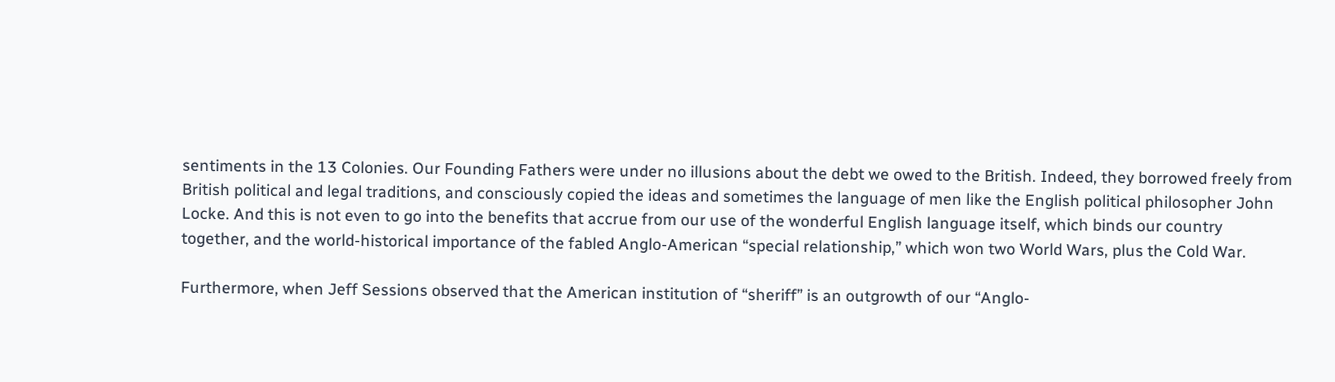sentiments in the 13 Colonies. Our Founding Fathers were under no illusions about the debt we owed to the British. Indeed, they borrowed freely from British political and legal traditions, and consciously copied the ideas and sometimes the language of men like the English political philosopher John Locke. And this is not even to go into the benefits that accrue from our use of the wonderful English language itself, which binds our country together, and the world-historical importance of the fabled Anglo-American “special relationship,” which won two World Wars, plus the Cold War.

Furthermore, when Jeff Sessions observed that the American institution of “sheriff” is an outgrowth of our “Anglo-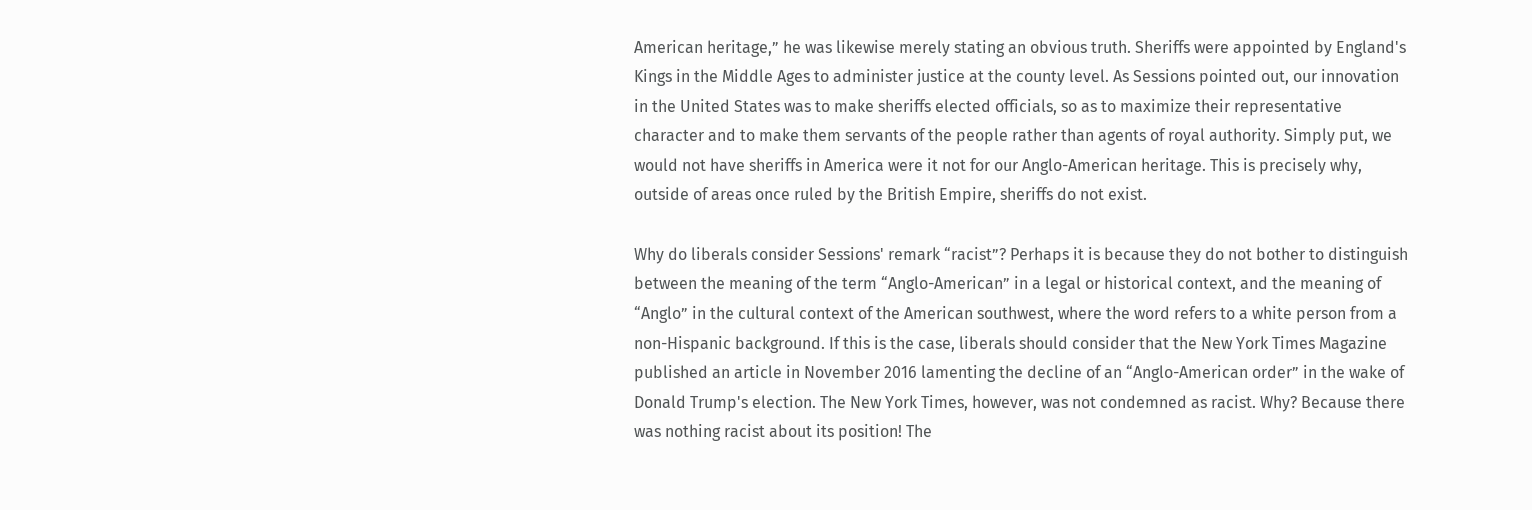American heritage,” he was likewise merely stating an obvious truth. Sheriffs were appointed by England's Kings in the Middle Ages to administer justice at the county level. As Sessions pointed out, our innovation in the United States was to make sheriffs elected officials, so as to maximize their representative character and to make them servants of the people rather than agents of royal authority. Simply put, we would not have sheriffs in America were it not for our Anglo-American heritage. This is precisely why, outside of areas once ruled by the British Empire, sheriffs do not exist.

Why do liberals consider Sessions' remark “racist”? Perhaps it is because they do not bother to distinguish between the meaning of the term “Anglo-American” in a legal or historical context, and the meaning of “Anglo” in the cultural context of the American southwest, where the word refers to a white person from a non-Hispanic background. If this is the case, liberals should consider that the New York Times Magazine published an article in November 2016 lamenting the decline of an “Anglo-American order” in the wake of Donald Trump's election. The New York Times, however, was not condemned as racist. Why? Because there was nothing racist about its position! The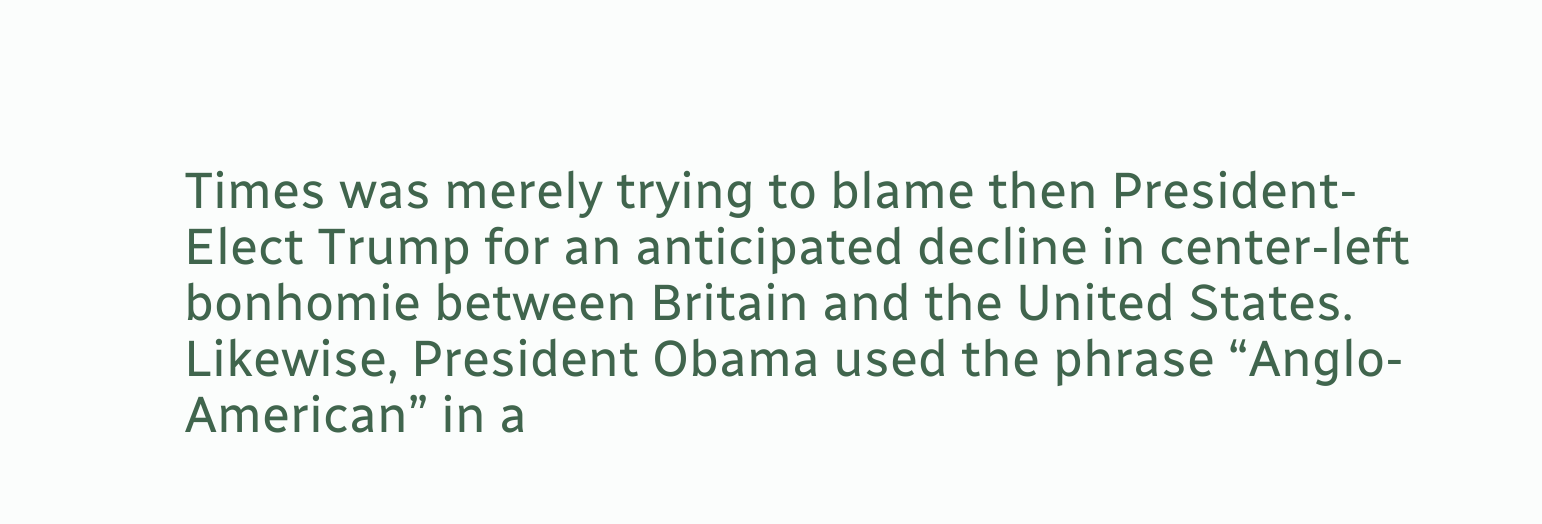Times was merely trying to blame then President-Elect Trump for an anticipated decline in center-left bonhomie between Britain and the United States. Likewise, President Obama used the phrase “Anglo-American” in a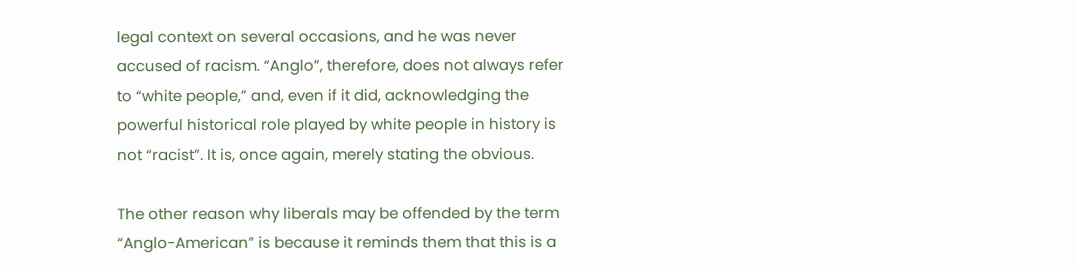legal context on several occasions, and he was never accused of racism. “Anglo”, therefore, does not always refer to “white people,” and, even if it did, acknowledging the powerful historical role played by white people in history is not “racist”. It is, once again, merely stating the obvious.

The other reason why liberals may be offended by the term “Anglo-American” is because it reminds them that this is a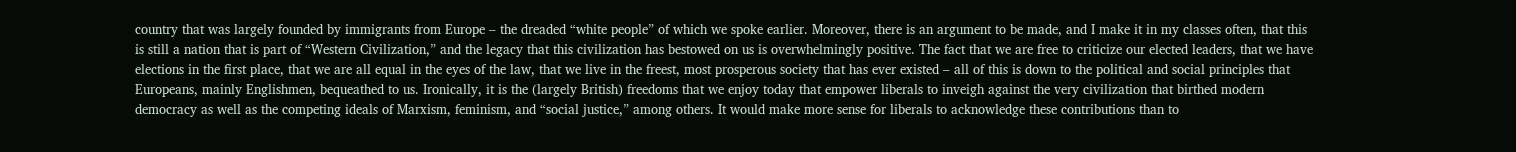country that was largely founded by immigrants from Europe – the dreaded “white people” of which we spoke earlier. Moreover, there is an argument to be made, and I make it in my classes often, that this is still a nation that is part of “Western Civilization,” and the legacy that this civilization has bestowed on us is overwhelmingly positive. The fact that we are free to criticize our elected leaders, that we have elections in the first place, that we are all equal in the eyes of the law, that we live in the freest, most prosperous society that has ever existed – all of this is down to the political and social principles that Europeans, mainly Englishmen, bequeathed to us. Ironically, it is the (largely British) freedoms that we enjoy today that empower liberals to inveigh against the very civilization that birthed modern democracy as well as the competing ideals of Marxism, feminism, and “social justice,” among others. It would make more sense for liberals to acknowledge these contributions than to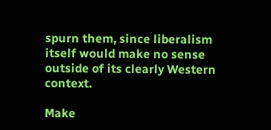spurn them, since liberalism itself would make no sense outside of its clearly Western context.

Make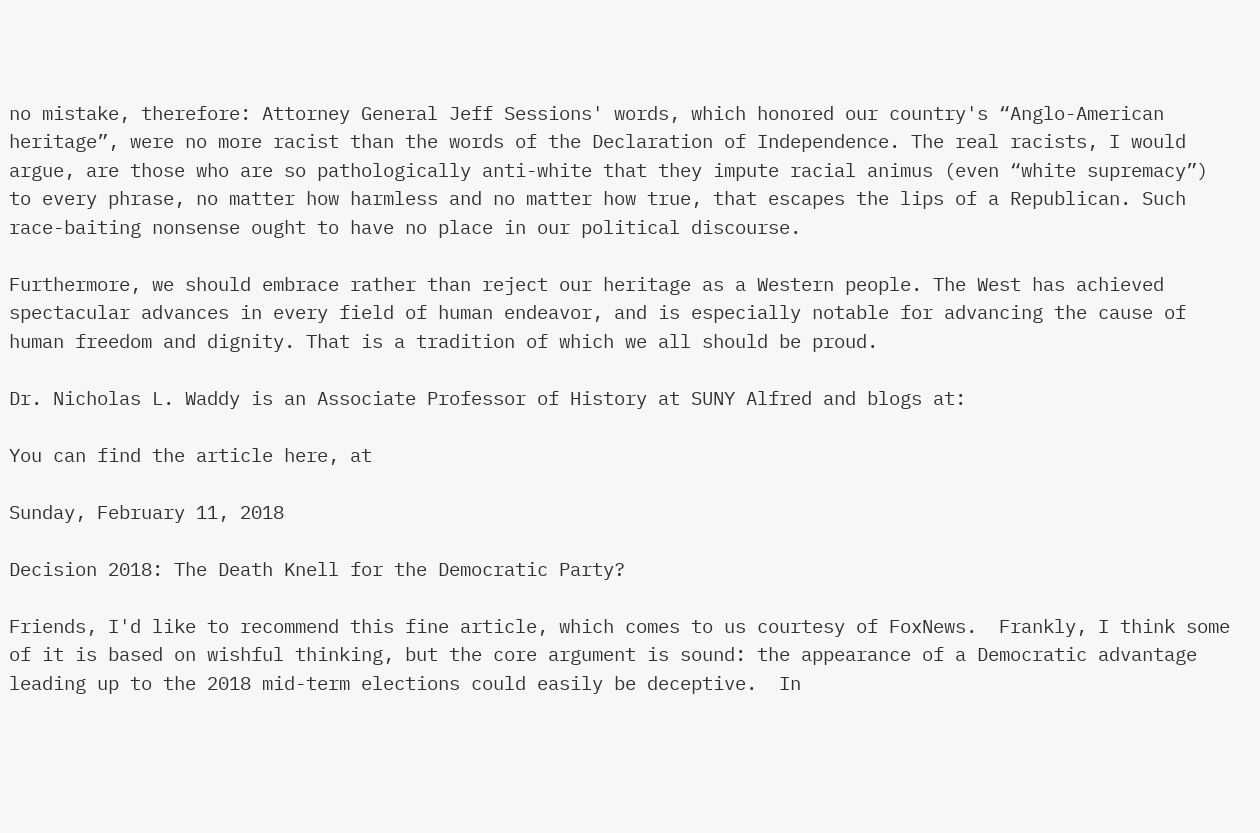no mistake, therefore: Attorney General Jeff Sessions' words, which honored our country's “Anglo-American heritage”, were no more racist than the words of the Declaration of Independence. The real racists, I would argue, are those who are so pathologically anti-white that they impute racial animus (even “white supremacy”) to every phrase, no matter how harmless and no matter how true, that escapes the lips of a Republican. Such race-baiting nonsense ought to have no place in our political discourse.

Furthermore, we should embrace rather than reject our heritage as a Western people. The West has achieved spectacular advances in every field of human endeavor, and is especially notable for advancing the cause of human freedom and dignity. That is a tradition of which we all should be proud.

Dr. Nicholas L. Waddy is an Associate Professor of History at SUNY Alfred and blogs at:

You can find the article here, at

Sunday, February 11, 2018

Decision 2018: The Death Knell for the Democratic Party?

Friends, I'd like to recommend this fine article, which comes to us courtesy of FoxNews.  Frankly, I think some of it is based on wishful thinking, but the core argument is sound: the appearance of a Democratic advantage leading up to the 2018 mid-term elections could easily be deceptive.  In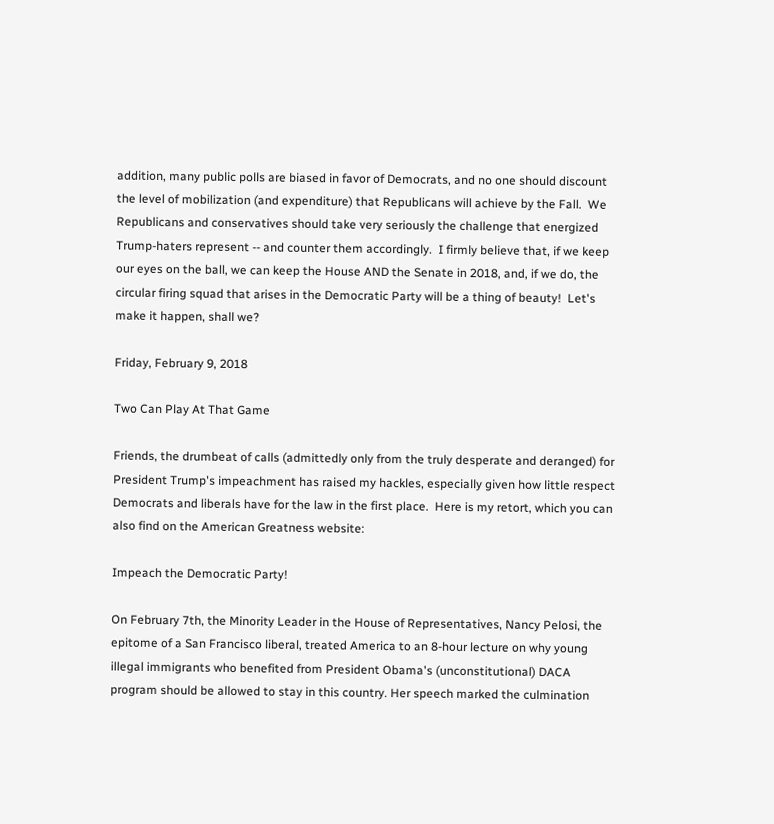addition, many public polls are biased in favor of Democrats, and no one should discount the level of mobilization (and expenditure) that Republicans will achieve by the Fall.  We Republicans and conservatives should take very seriously the challenge that energized Trump-haters represent -- and counter them accordingly.  I firmly believe that, if we keep our eyes on the ball, we can keep the House AND the Senate in 2018, and, if we do, the circular firing squad that arises in the Democratic Party will be a thing of beauty!  Let's make it happen, shall we?

Friday, February 9, 2018

Two Can Play At That Game

Friends, the drumbeat of calls (admittedly only from the truly desperate and deranged) for President Trump's impeachment has raised my hackles, especially given how little respect Democrats and liberals have for the law in the first place.  Here is my retort, which you can also find on the American Greatness website:

Impeach the Democratic Party!

On February 7th, the Minority Leader in the House of Representatives, Nancy Pelosi, the epitome of a San Francisco liberal, treated America to an 8-hour lecture on why young illegal immigrants who benefited from President Obama's (unconstitutional) DACA program should be allowed to stay in this country. Her speech marked the culmination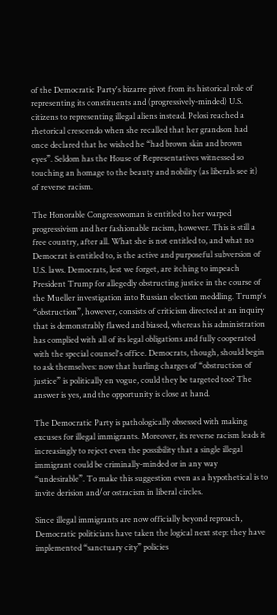of the Democratic Party's bizarre pivot from its historical role of representing its constituents and (progressively-minded) U.S. citizens to representing illegal aliens instead. Pelosi reached a rhetorical crescendo when she recalled that her grandson had once declared that he wished he “had brown skin and brown eyes”. Seldom has the House of Representatives witnessed so touching an homage to the beauty and nobility (as liberals see it) of reverse racism.

The Honorable Congresswoman is entitled to her warped progressivism and her fashionable racism, however. This is still a free country, after all. What she is not entitled to, and what no Democrat is entitled to, is the active and purposeful subversion of U.S. laws. Democrats, lest we forget, are itching to impeach President Trump for allegedly obstructing justice in the course of the Mueller investigation into Russian election meddling. Trump's “obstruction”, however, consists of criticism directed at an inquiry that is demonstrably flawed and biased, whereas his administration has complied with all of its legal obligations and fully cooperated with the special counsel's office. Democrats, though, should begin to ask themselves: now that hurling charges of “obstruction of justice” is politically en vogue, could they be targeted too? The answer is yes, and the opportunity is close at hand.

The Democratic Party is pathologically obsessed with making excuses for illegal immigrants. Moreover, its reverse racism leads it increasingly to reject even the possibility that a single illegal immigrant could be criminally-minded or in any way “undesirable”. To make this suggestion even as a hypothetical is to invite derision and/or ostracism in liberal circles.

Since illegal immigrants are now officially beyond reproach, Democratic politicians have taken the logical next step: they have implemented “sanctuary city” policies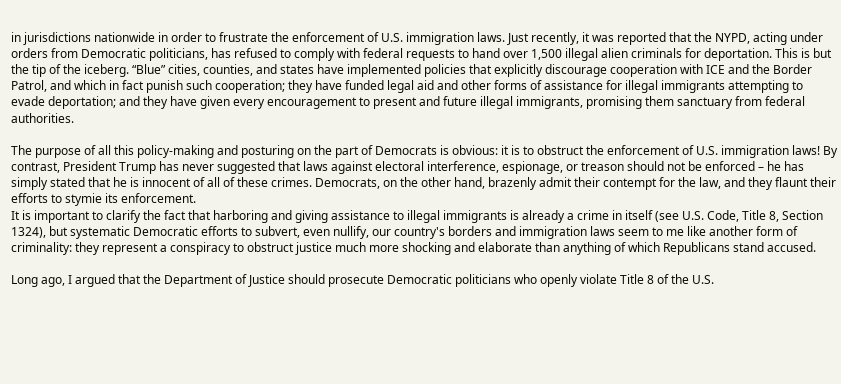in jurisdictions nationwide in order to frustrate the enforcement of U.S. immigration laws. Just recently, it was reported that the NYPD, acting under orders from Democratic politicians, has refused to comply with federal requests to hand over 1,500 illegal alien criminals for deportation. This is but the tip of the iceberg. “Blue” cities, counties, and states have implemented policies that explicitly discourage cooperation with ICE and the Border Patrol, and which in fact punish such cooperation; they have funded legal aid and other forms of assistance for illegal immigrants attempting to evade deportation; and they have given every encouragement to present and future illegal immigrants, promising them sanctuary from federal authorities.

The purpose of all this policy-making and posturing on the part of Democrats is obvious: it is to obstruct the enforcement of U.S. immigration laws! By contrast, President Trump has never suggested that laws against electoral interference, espionage, or treason should not be enforced – he has simply stated that he is innocent of all of these crimes. Democrats, on the other hand, brazenly admit their contempt for the law, and they flaunt their efforts to stymie its enforcement.
It is important to clarify the fact that harboring and giving assistance to illegal immigrants is already a crime in itself (see U.S. Code, Title 8, Section 1324), but systematic Democratic efforts to subvert, even nullify, our country's borders and immigration laws seem to me like another form of criminality: they represent a conspiracy to obstruct justice much more shocking and elaborate than anything of which Republicans stand accused.

Long ago, I argued that the Department of Justice should prosecute Democratic politicians who openly violate Title 8 of the U.S.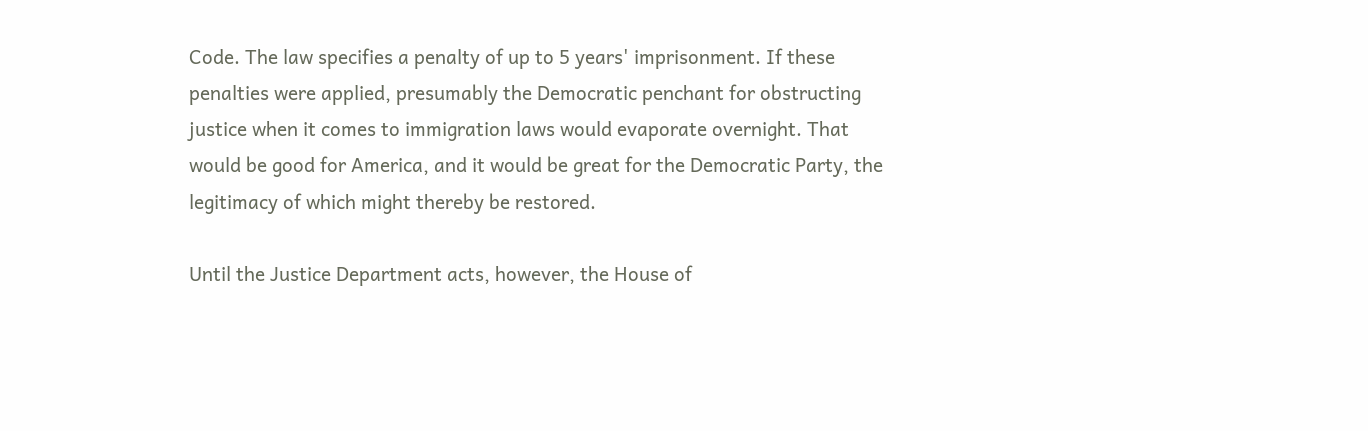Code. The law specifies a penalty of up to 5 years' imprisonment. If these penalties were applied, presumably the Democratic penchant for obstructing justice when it comes to immigration laws would evaporate overnight. That would be good for America, and it would be great for the Democratic Party, the legitimacy of which might thereby be restored.

Until the Justice Department acts, however, the House of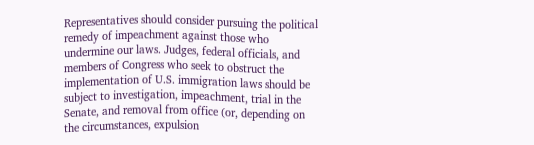Representatives should consider pursuing the political remedy of impeachment against those who undermine our laws. Judges, federal officials, and members of Congress who seek to obstruct the implementation of U.S. immigration laws should be subject to investigation, impeachment, trial in the Senate, and removal from office (or, depending on the circumstances, expulsion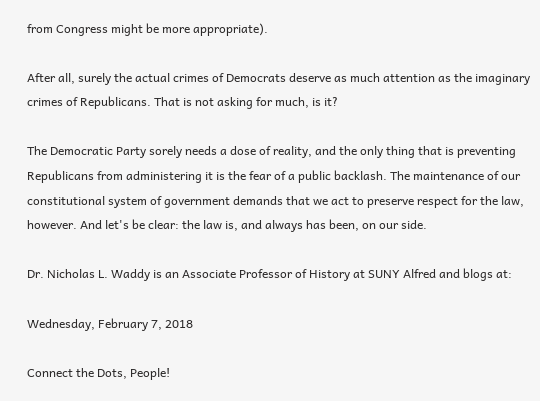from Congress might be more appropriate).

After all, surely the actual crimes of Democrats deserve as much attention as the imaginary crimes of Republicans. That is not asking for much, is it?

The Democratic Party sorely needs a dose of reality, and the only thing that is preventing Republicans from administering it is the fear of a public backlash. The maintenance of our constitutional system of government demands that we act to preserve respect for the law, however. And let's be clear: the law is, and always has been, on our side.

Dr. Nicholas L. Waddy is an Associate Professor of History at SUNY Alfred and blogs at:

Wednesday, February 7, 2018

Connect the Dots, People!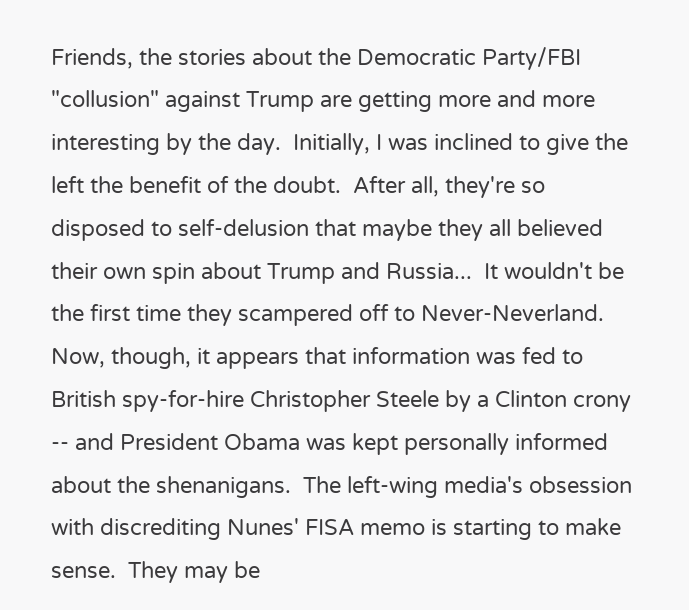Friends, the stories about the Democratic Party/FBI "collusion" against Trump are getting more and more interesting by the day.  Initially, I was inclined to give the left the benefit of the doubt.  After all, they're so disposed to self-delusion that maybe they all believed their own spin about Trump and Russia...  It wouldn't be the first time they scampered off to Never-Neverland.  Now, though, it appears that information was fed to British spy-for-hire Christopher Steele by a Clinton crony -- and President Obama was kept personally informed about the shenanigans.  The left-wing media's obsession with discrediting Nunes' FISA memo is starting to make sense.  They may be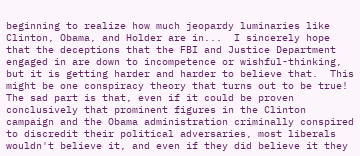beginning to realize how much jeopardy luminaries like Clinton, Obama, and Holder are in...  I sincerely hope that the deceptions that the FBI and Justice Department engaged in are down to incompetence or wishful-thinking, but it is getting harder and harder to believe that.  This might be one conspiracy theory that turns out to be true!  The sad part is that, even if it could be proven conclusively that prominent figures in the Clinton campaign and the Obama administration criminally conspired to discredit their political adversaries, most liberals wouldn't believe it, and even if they did believe it they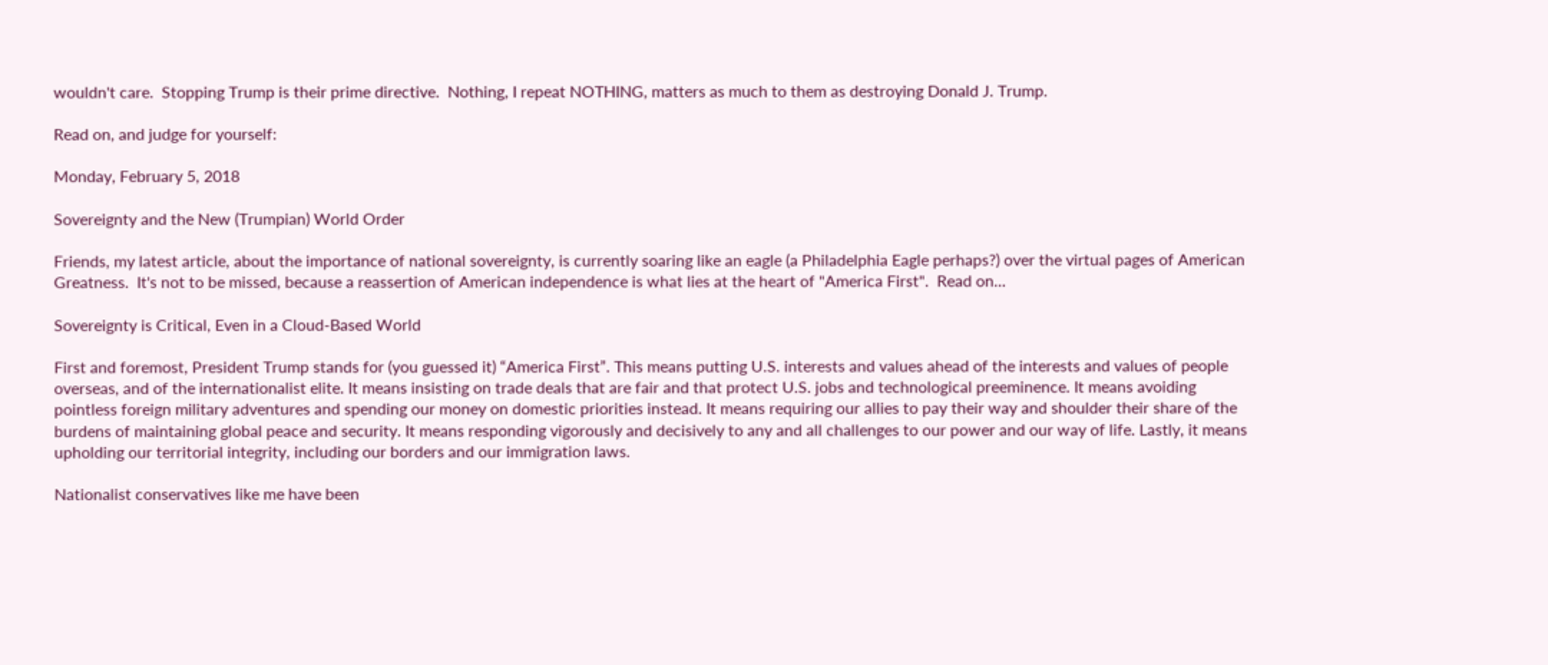wouldn't care.  Stopping Trump is their prime directive.  Nothing, I repeat NOTHING, matters as much to them as destroying Donald J. Trump.

Read on, and judge for yourself:

Monday, February 5, 2018

Sovereignty and the New (Trumpian) World Order

Friends, my latest article, about the importance of national sovereignty, is currently soaring like an eagle (a Philadelphia Eagle perhaps?) over the virtual pages of American Greatness.  It's not to be missed, because a reassertion of American independence is what lies at the heart of "America First".  Read on...

Sovereignty is Critical, Even in a Cloud-Based World

First and foremost, President Trump stands for (you guessed it) “America First”. This means putting U.S. interests and values ahead of the interests and values of people overseas, and of the internationalist elite. It means insisting on trade deals that are fair and that protect U.S. jobs and technological preeminence. It means avoiding pointless foreign military adventures and spending our money on domestic priorities instead. It means requiring our allies to pay their way and shoulder their share of the burdens of maintaining global peace and security. It means responding vigorously and decisively to any and all challenges to our power and our way of life. Lastly, it means upholding our territorial integrity, including our borders and our immigration laws.

Nationalist conservatives like me have been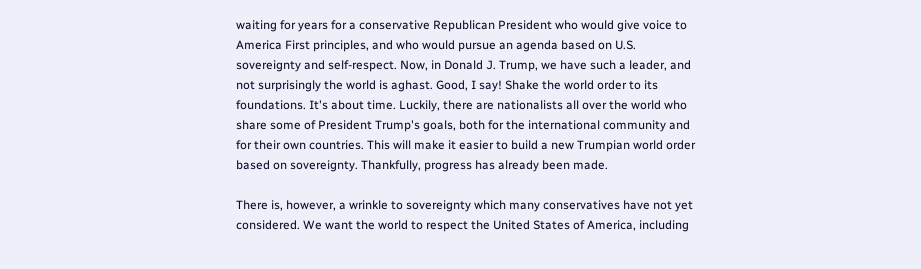waiting for years for a conservative Republican President who would give voice to America First principles, and who would pursue an agenda based on U.S. sovereignty and self-respect. Now, in Donald J. Trump, we have such a leader, and not surprisingly the world is aghast. Good, I say! Shake the world order to its foundations. It's about time. Luckily, there are nationalists all over the world who share some of President Trump's goals, both for the international community and for their own countries. This will make it easier to build a new Trumpian world order based on sovereignty. Thankfully, progress has already been made.

There is, however, a wrinkle to sovereignty which many conservatives have not yet considered. We want the world to respect the United States of America, including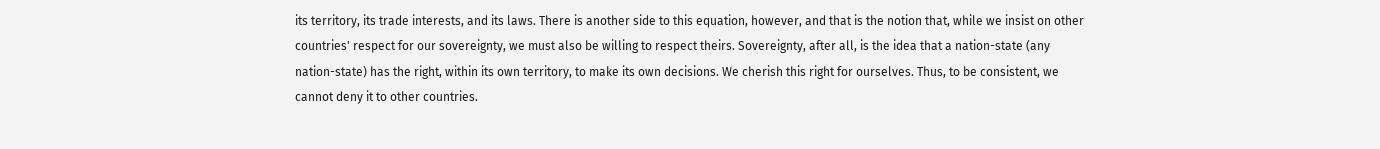its territory, its trade interests, and its laws. There is another side to this equation, however, and that is the notion that, while we insist on other countries' respect for our sovereignty, we must also be willing to respect theirs. Sovereignty, after all, is the idea that a nation-state (any nation-state) has the right, within its own territory, to make its own decisions. We cherish this right for ourselves. Thus, to be consistent, we cannot deny it to other countries.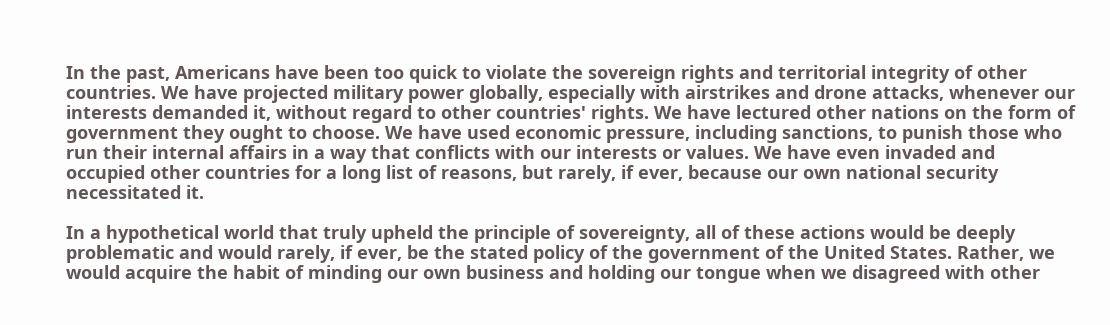In the past, Americans have been too quick to violate the sovereign rights and territorial integrity of other countries. We have projected military power globally, especially with airstrikes and drone attacks, whenever our interests demanded it, without regard to other countries' rights. We have lectured other nations on the form of government they ought to choose. We have used economic pressure, including sanctions, to punish those who run their internal affairs in a way that conflicts with our interests or values. We have even invaded and occupied other countries for a long list of reasons, but rarely, if ever, because our own national security necessitated it.

In a hypothetical world that truly upheld the principle of sovereignty, all of these actions would be deeply problematic and would rarely, if ever, be the stated policy of the government of the United States. Rather, we would acquire the habit of minding our own business and holding our tongue when we disagreed with other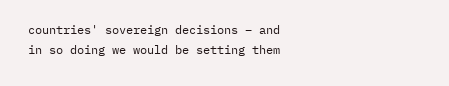countries' sovereign decisions – and in so doing we would be setting them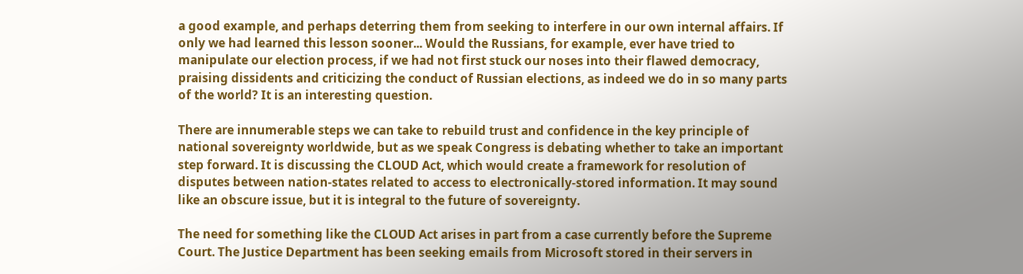a good example, and perhaps deterring them from seeking to interfere in our own internal affairs. If only we had learned this lesson sooner... Would the Russians, for example, ever have tried to manipulate our election process, if we had not first stuck our noses into their flawed democracy, praising dissidents and criticizing the conduct of Russian elections, as indeed we do in so many parts of the world? It is an interesting question.

There are innumerable steps we can take to rebuild trust and confidence in the key principle of national sovereignty worldwide, but as we speak Congress is debating whether to take an important step forward. It is discussing the CLOUD Act, which would create a framework for resolution of disputes between nation-states related to access to electronically-stored information. It may sound like an obscure issue, but it is integral to the future of sovereignty.

The need for something like the CLOUD Act arises in part from a case currently before the Supreme Court. The Justice Department has been seeking emails from Microsoft stored in their servers in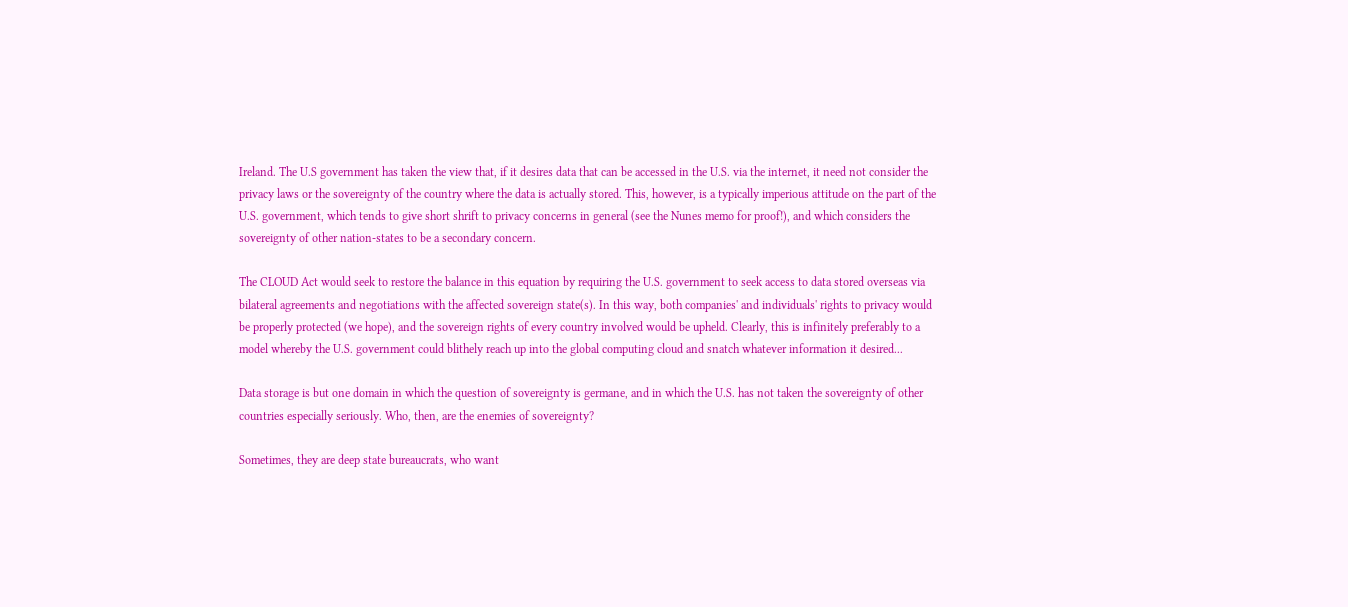Ireland. The U.S government has taken the view that, if it desires data that can be accessed in the U.S. via the internet, it need not consider the privacy laws or the sovereignty of the country where the data is actually stored. This, however, is a typically imperious attitude on the part of the U.S. government, which tends to give short shrift to privacy concerns in general (see the Nunes memo for proof!), and which considers the sovereignty of other nation-states to be a secondary concern.

The CLOUD Act would seek to restore the balance in this equation by requiring the U.S. government to seek access to data stored overseas via bilateral agreements and negotiations with the affected sovereign state(s). In this way, both companies' and individuals' rights to privacy would be properly protected (we hope), and the sovereign rights of every country involved would be upheld. Clearly, this is infinitely preferably to a model whereby the U.S. government could blithely reach up into the global computing cloud and snatch whatever information it desired...

Data storage is but one domain in which the question of sovereignty is germane, and in which the U.S. has not taken the sovereignty of other countries especially seriously. Who, then, are the enemies of sovereignty?

Sometimes, they are deep state bureaucrats, who want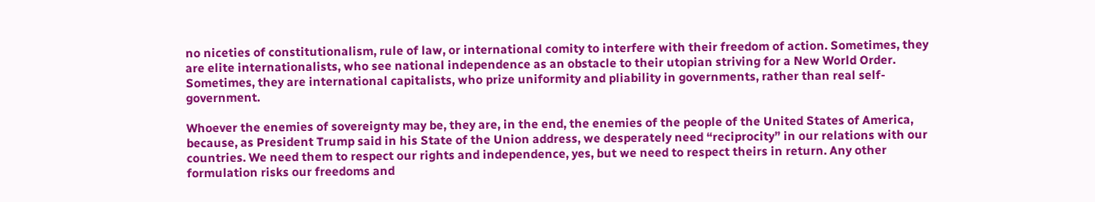no niceties of constitutionalism, rule of law, or international comity to interfere with their freedom of action. Sometimes, they are elite internationalists, who see national independence as an obstacle to their utopian striving for a New World Order. Sometimes, they are international capitalists, who prize uniformity and pliability in governments, rather than real self-government.

Whoever the enemies of sovereignty may be, they are, in the end, the enemies of the people of the United States of America, because, as President Trump said in his State of the Union address, we desperately need “reciprocity” in our relations with our countries. We need them to respect our rights and independence, yes, but we need to respect theirs in return. Any other formulation risks our freedoms and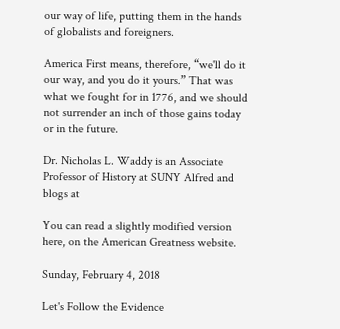our way of life, putting them in the hands of globalists and foreigners.

America First means, therefore, “we'll do it our way, and you do it yours.” That was what we fought for in 1776, and we should not surrender an inch of those gains today or in the future.

Dr. Nicholas L. Waddy is an Associate Professor of History at SUNY Alfred and blogs at

You can read a slightly modified version here, on the American Greatness website.

Sunday, February 4, 2018

Let's Follow the Evidence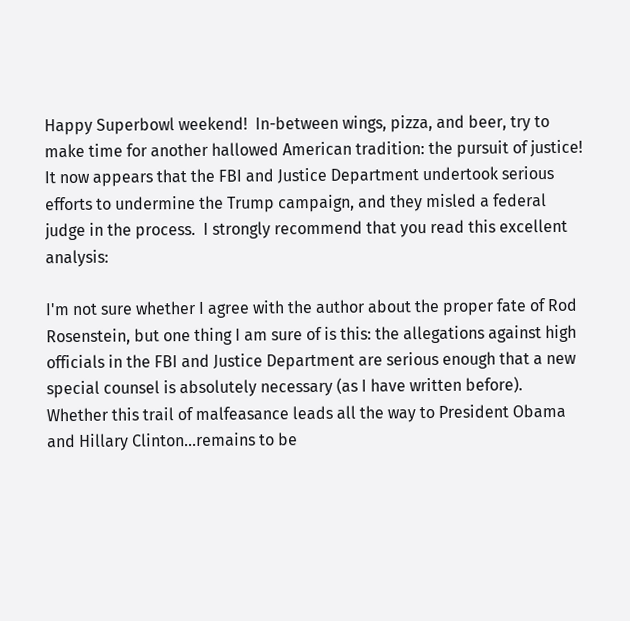Happy Superbowl weekend!  In-between wings, pizza, and beer, try to make time for another hallowed American tradition: the pursuit of justice!  It now appears that the FBI and Justice Department undertook serious efforts to undermine the Trump campaign, and they misled a federal judge in the process.  I strongly recommend that you read this excellent analysis:

I'm not sure whether I agree with the author about the proper fate of Rod Rosenstein, but one thing I am sure of is this: the allegations against high officials in the FBI and Justice Department are serious enough that a new special counsel is absolutely necessary (as I have written before).  Whether this trail of malfeasance leads all the way to President Obama and Hillary Clinton...remains to be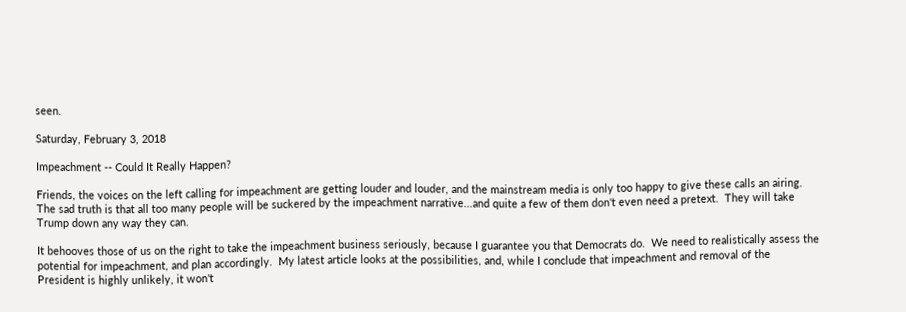seen.

Saturday, February 3, 2018

Impeachment -- Could It Really Happen?

Friends, the voices on the left calling for impeachment are getting louder and louder, and the mainstream media is only too happy to give these calls an airing.  The sad truth is that all too many people will be suckered by the impeachment narrative...and quite a few of them don't even need a pretext.  They will take Trump down any way they can.

It behooves those of us on the right to take the impeachment business seriously, because I guarantee you that Democrats do.  We need to realistically assess the potential for impeachment, and plan accordingly.  My latest article looks at the possibilities, and, while I conclude that impeachment and removal of the President is highly unlikely, it won't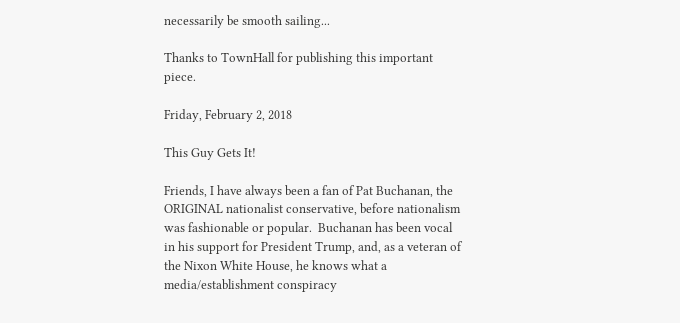necessarily be smooth sailing...

Thanks to TownHall for publishing this important piece.

Friday, February 2, 2018

This Guy Gets It!

Friends, I have always been a fan of Pat Buchanan, the ORIGINAL nationalist conservative, before nationalism was fashionable or popular.  Buchanan has been vocal in his support for President Trump, and, as a veteran of the Nixon White House, he knows what a media/establishment conspiracy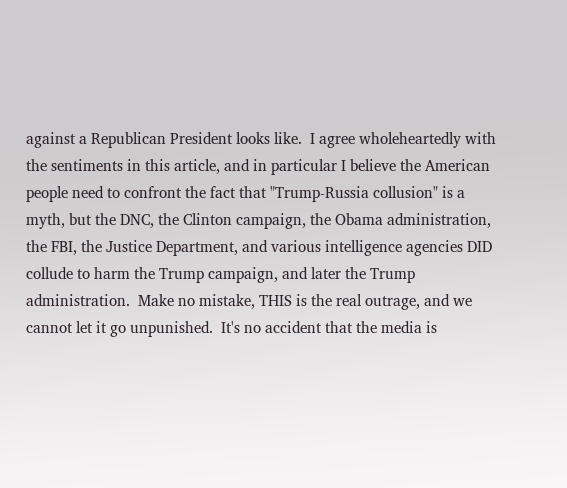against a Republican President looks like.  I agree wholeheartedly with the sentiments in this article, and in particular I believe the American people need to confront the fact that "Trump-Russia collusion" is a myth, but the DNC, the Clinton campaign, the Obama administration, the FBI, the Justice Department, and various intelligence agencies DID collude to harm the Trump campaign, and later the Trump administration.  Make no mistake, THIS is the real outrage, and we cannot let it go unpunished.  It's no accident that the media is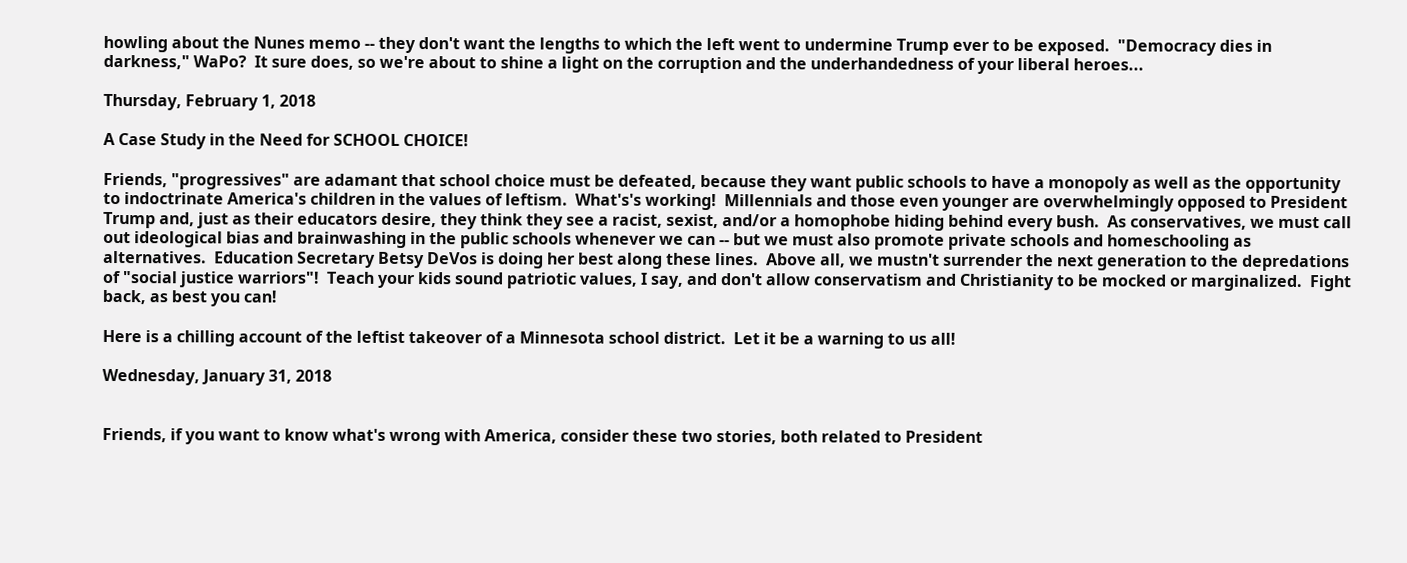howling about the Nunes memo -- they don't want the lengths to which the left went to undermine Trump ever to be exposed.  "Democracy dies in darkness," WaPo?  It sure does, so we're about to shine a light on the corruption and the underhandedness of your liberal heroes...

Thursday, February 1, 2018

A Case Study in the Need for SCHOOL CHOICE!

Friends, "progressives" are adamant that school choice must be defeated, because they want public schools to have a monopoly as well as the opportunity to indoctrinate America's children in the values of leftism.  What's's working!  Millennials and those even younger are overwhelmingly opposed to President Trump and, just as their educators desire, they think they see a racist, sexist, and/or a homophobe hiding behind every bush.  As conservatives, we must call out ideological bias and brainwashing in the public schools whenever we can -- but we must also promote private schools and homeschooling as alternatives.  Education Secretary Betsy DeVos is doing her best along these lines.  Above all, we mustn't surrender the next generation to the depredations of "social justice warriors"!  Teach your kids sound patriotic values, I say, and don't allow conservatism and Christianity to be mocked or marginalized.  Fight back, as best you can!

Here is a chilling account of the leftist takeover of a Minnesota school district.  Let it be a warning to us all!

Wednesday, January 31, 2018


Friends, if you want to know what's wrong with America, consider these two stories, both related to President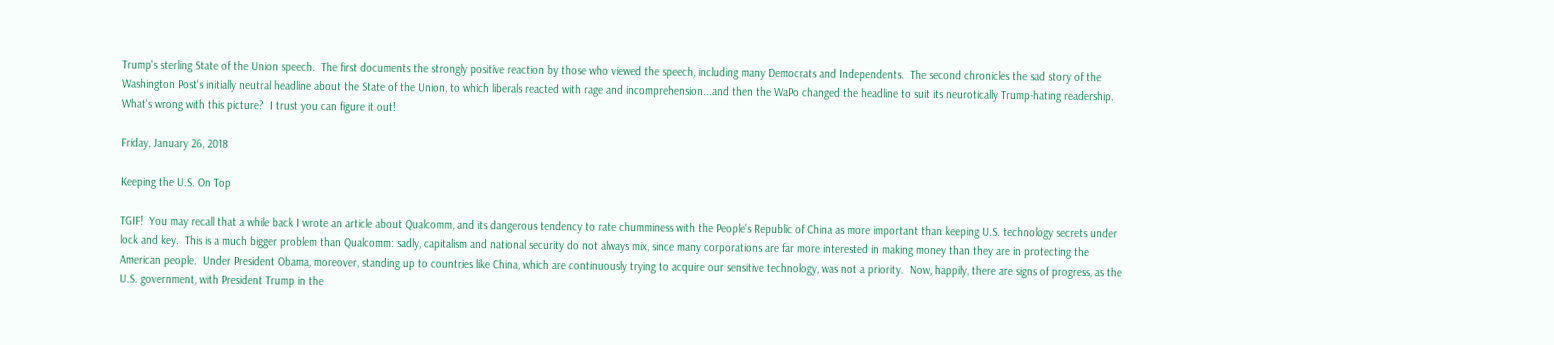Trump's sterling State of the Union speech.  The first documents the strongly positive reaction by those who viewed the speech, including many Democrats and Independents.  The second chronicles the sad story of the Washington Post's initially neutral headline about the State of the Union, to which liberals reacted with rage and incomprehension...and then the WaPo changed the headline to suit its neurotically Trump-hating readership.  What's wrong with this picture?  I trust you can figure it out!

Friday, January 26, 2018

Keeping the U.S. On Top

TGIF!  You may recall that a while back I wrote an article about Qualcomm, and its dangerous tendency to rate chumminess with the People's Republic of China as more important than keeping U.S. technology secrets under lock and key.  This is a much bigger problem than Qualcomm: sadly, capitalism and national security do not always mix, since many corporations are far more interested in making money than they are in protecting the American people.  Under President Obama, moreover, standing up to countries like China, which are continuously trying to acquire our sensitive technology, was not a priority.  Now, happily, there are signs of progress, as the U.S. government, with President Trump in the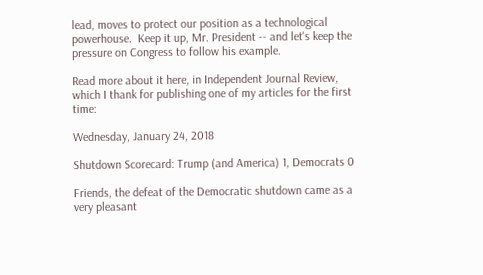lead, moves to protect our position as a technological powerhouse.  Keep it up, Mr. President -- and let's keep the pressure on Congress to follow his example.

Read more about it here, in Independent Journal Review, which I thank for publishing one of my articles for the first time:

Wednesday, January 24, 2018

Shutdown Scorecard: Trump (and America) 1, Democrats 0

Friends, the defeat of the Democratic shutdown came as a very pleasant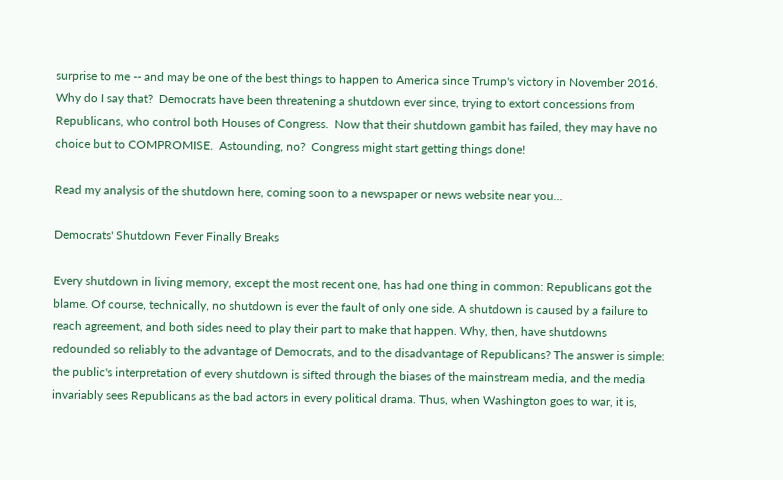surprise to me -- and may be one of the best things to happen to America since Trump's victory in November 2016.  Why do I say that?  Democrats have been threatening a shutdown ever since, trying to extort concessions from Republicans, who control both Houses of Congress.  Now that their shutdown gambit has failed, they may have no choice but to COMPROMISE.  Astounding, no?  Congress might start getting things done!

Read my analysis of the shutdown here, coming soon to a newspaper or news website near you...

Democrats' Shutdown Fever Finally Breaks

Every shutdown in living memory, except the most recent one, has had one thing in common: Republicans got the blame. Of course, technically, no shutdown is ever the fault of only one side. A shutdown is caused by a failure to reach agreement, and both sides need to play their part to make that happen. Why, then, have shutdowns redounded so reliably to the advantage of Democrats, and to the disadvantage of Republicans? The answer is simple: the public's interpretation of every shutdown is sifted through the biases of the mainstream media, and the media invariably sees Republicans as the bad actors in every political drama. Thus, when Washington goes to war, it is,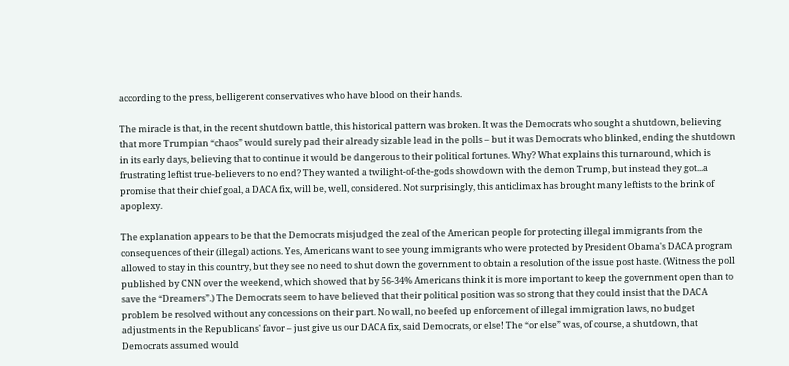according to the press, belligerent conservatives who have blood on their hands.

The miracle is that, in the recent shutdown battle, this historical pattern was broken. It was the Democrats who sought a shutdown, believing that more Trumpian “chaos” would surely pad their already sizable lead in the polls – but it was Democrats who blinked, ending the shutdown in its early days, believing that to continue it would be dangerous to their political fortunes. Why? What explains this turnaround, which is frustrating leftist true-believers to no end? They wanted a twilight-of-the-gods showdown with the demon Trump, but instead they got...a promise that their chief goal, a DACA fix, will be, well, considered. Not surprisingly, this anticlimax has brought many leftists to the brink of apoplexy.

The explanation appears to be that the Democrats misjudged the zeal of the American people for protecting illegal immigrants from the consequences of their (illegal) actions. Yes, Americans want to see young immigrants who were protected by President Obama's DACA program allowed to stay in this country, but they see no need to shut down the government to obtain a resolution of the issue post haste. (Witness the poll published by CNN over the weekend, which showed that by 56-34% Americans think it is more important to keep the government open than to save the “Dreamers”.) The Democrats seem to have believed that their political position was so strong that they could insist that the DACA problem be resolved without any concessions on their part. No wall, no beefed up enforcement of illegal immigration laws, no budget adjustments in the Republicans' favor – just give us our DACA fix, said Democrats, or else! The “or else” was, of course, a shutdown, that Democrats assumed would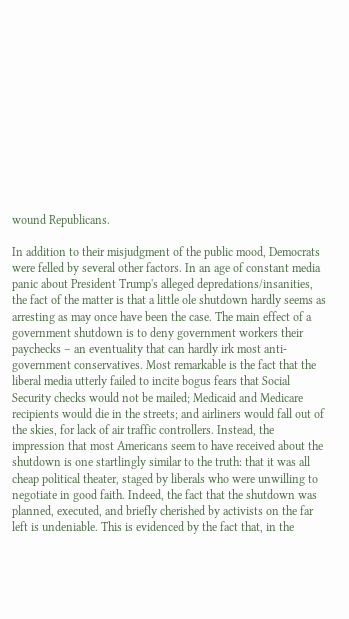wound Republicans.

In addition to their misjudgment of the public mood, Democrats were felled by several other factors. In an age of constant media panic about President Trump's alleged depredations/insanities, the fact of the matter is that a little ole shutdown hardly seems as arresting as may once have been the case. The main effect of a government shutdown is to deny government workers their paychecks – an eventuality that can hardly irk most anti-government conservatives. Most remarkable is the fact that the liberal media utterly failed to incite bogus fears that Social Security checks would not be mailed; Medicaid and Medicare recipients would die in the streets; and airliners would fall out of the skies, for lack of air traffic controllers. Instead, the impression that most Americans seem to have received about the shutdown is one startlingly similar to the truth: that it was all cheap political theater, staged by liberals who were unwilling to negotiate in good faith. Indeed, the fact that the shutdown was planned, executed, and briefly cherished by activists on the far left is undeniable. This is evidenced by the fact that, in the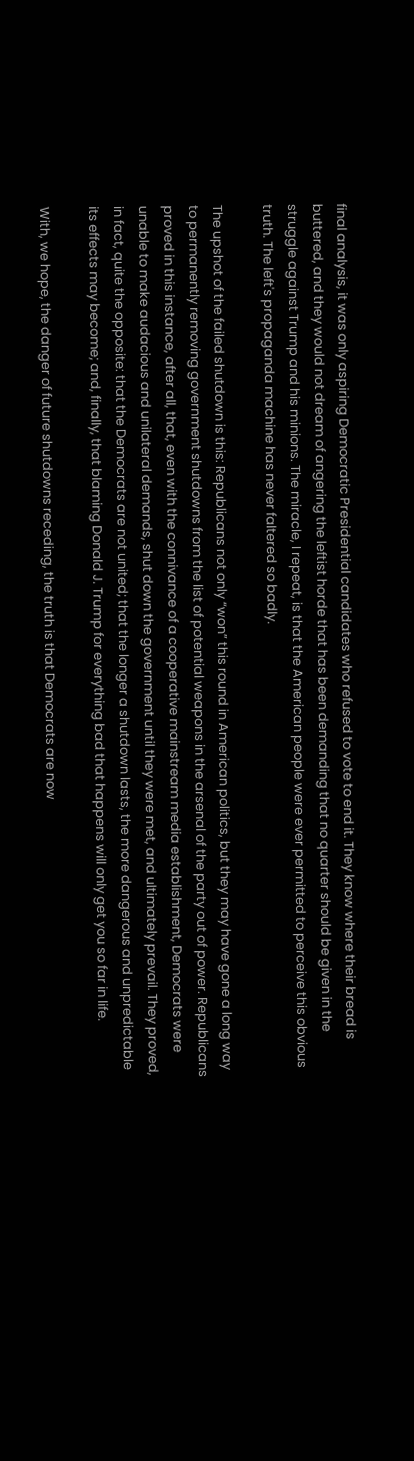final analysis, it was only aspiring Democratic Presidential candidates who refused to vote to end it. They know where their bread is buttered, and they would not dream of angering the leftist horde that has been demanding that no quarter should be given in the struggle against Trump and his minions. The miracle, I repeat, is that the American people were ever permitted to perceive this obvious truth. The left's propaganda machine has never faltered so badly.

The upshot of the failed shutdown is this: Republicans not only “won” this round in American politics, but they may have gone a long way to permanently removing government shutdowns from the list of potential weapons in the arsenal of the party out of power. Republicans proved in this instance, after all, that, even with the connivance of a cooperative mainstream media establishment, Democrats were unable to make audacious and unilateral demands, shut down the government until they were met, and ultimately prevail. They proved, in fact, quite the opposite: that the Democrats are not united; that the longer a shutdown lasts, the more dangerous and unpredictable its effects may become; and, finally, that blaming Donald J. Trump for everything bad that happens will only get you so far in life.

With, we hope, the danger of future shutdowns receding, the truth is that Democrats are now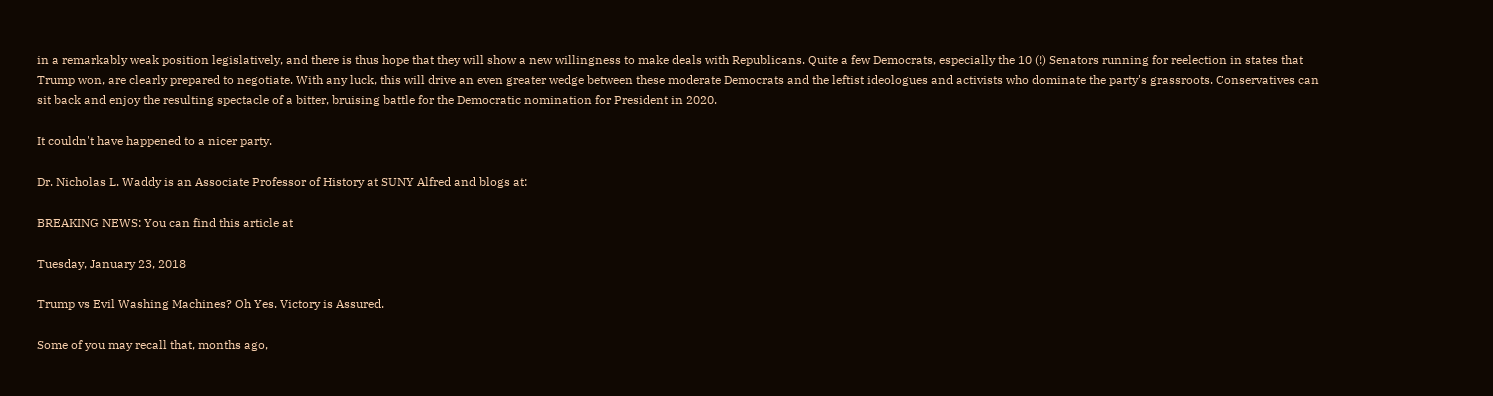in a remarkably weak position legislatively, and there is thus hope that they will show a new willingness to make deals with Republicans. Quite a few Democrats, especially the 10 (!) Senators running for reelection in states that Trump won, are clearly prepared to negotiate. With any luck, this will drive an even greater wedge between these moderate Democrats and the leftist ideologues and activists who dominate the party's grassroots. Conservatives can sit back and enjoy the resulting spectacle of a bitter, bruising battle for the Democratic nomination for President in 2020.

It couldn't have happened to a nicer party.

Dr. Nicholas L. Waddy is an Associate Professor of History at SUNY Alfred and blogs at:

BREAKING NEWS: You can find this article at

Tuesday, January 23, 2018

Trump vs Evil Washing Machines? Oh Yes. Victory is Assured.

Some of you may recall that, months ago,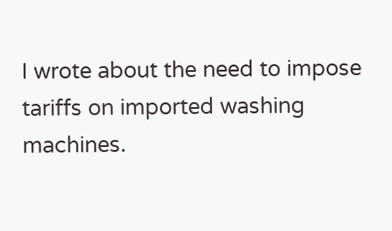I wrote about the need to impose tariffs on imported washing machines.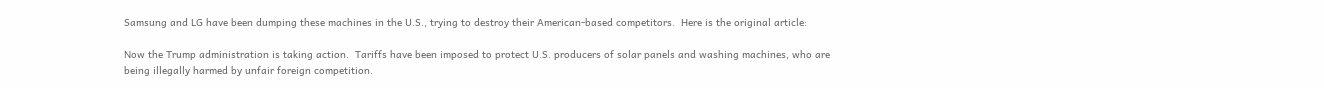Samsung and LG have been dumping these machines in the U.S., trying to destroy their American-based competitors.  Here is the original article:

Now the Trump administration is taking action.  Tariffs have been imposed to protect U.S. producers of solar panels and washing machines, who are being illegally harmed by unfair foreign competition.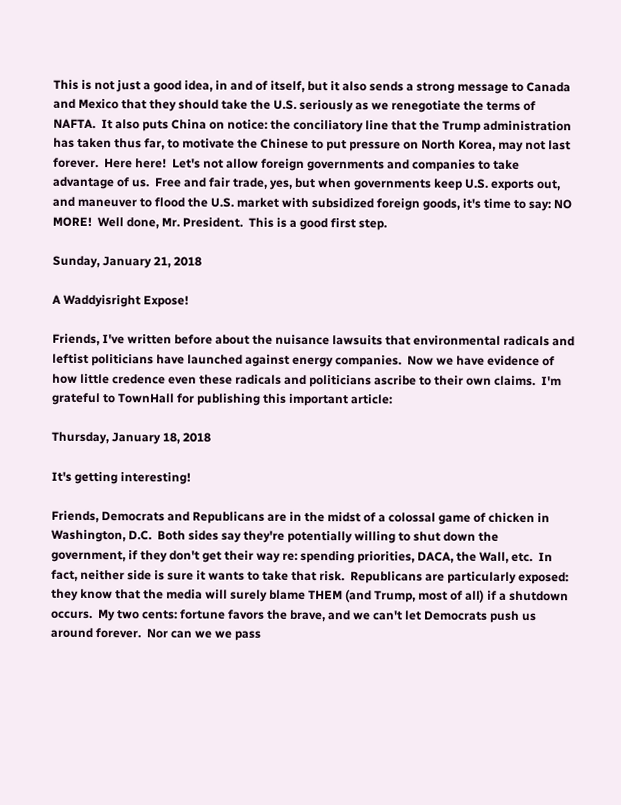This is not just a good idea, in and of itself, but it also sends a strong message to Canada and Mexico that they should take the U.S. seriously as we renegotiate the terms of NAFTA.  It also puts China on notice: the conciliatory line that the Trump administration has taken thus far, to motivate the Chinese to put pressure on North Korea, may not last forever.  Here here!  Let's not allow foreign governments and companies to take advantage of us.  Free and fair trade, yes, but when governments keep U.S. exports out, and maneuver to flood the U.S. market with subsidized foreign goods, it's time to say: NO MORE!  Well done, Mr. President.  This is a good first step.

Sunday, January 21, 2018

A Waddyisright Expose!

Friends, I've written before about the nuisance lawsuits that environmental radicals and leftist politicians have launched against energy companies.  Now we have evidence of how little credence even these radicals and politicians ascribe to their own claims.  I'm grateful to TownHall for publishing this important article:

Thursday, January 18, 2018

It's getting interesting!

Friends, Democrats and Republicans are in the midst of a colossal game of chicken in Washington, D.C.  Both sides say they're potentially willing to shut down the government, if they don't get their way re: spending priorities, DACA, the Wall, etc.  In fact, neither side is sure it wants to take that risk.  Republicans are particularly exposed: they know that the media will surely blame THEM (and Trump, most of all) if a shutdown occurs.  My two cents: fortune favors the brave, and we can't let Democrats push us around forever.  Nor can we we pass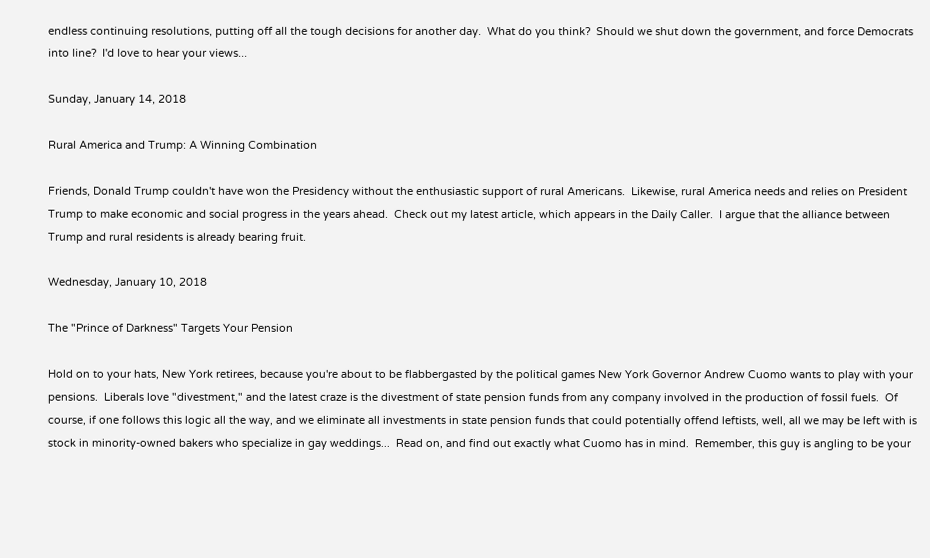endless continuing resolutions, putting off all the tough decisions for another day.  What do you think?  Should we shut down the government, and force Democrats into line?  I'd love to hear your views...

Sunday, January 14, 2018

Rural America and Trump: A Winning Combination

Friends, Donald Trump couldn't have won the Presidency without the enthusiastic support of rural Americans.  Likewise, rural America needs and relies on President Trump to make economic and social progress in the years ahead.  Check out my latest article, which appears in the Daily Caller.  I argue that the alliance between Trump and rural residents is already bearing fruit.

Wednesday, January 10, 2018

The "Prince of Darkness" Targets Your Pension

Hold on to your hats, New York retirees, because you're about to be flabbergasted by the political games New York Governor Andrew Cuomo wants to play with your pensions.  Liberals love "divestment," and the latest craze is the divestment of state pension funds from any company involved in the production of fossil fuels.  Of course, if one follows this logic all the way, and we eliminate all investments in state pension funds that could potentially offend leftists, well, all we may be left with is stock in minority-owned bakers who specialize in gay weddings...  Read on, and find out exactly what Cuomo has in mind.  Remember, this guy is angling to be your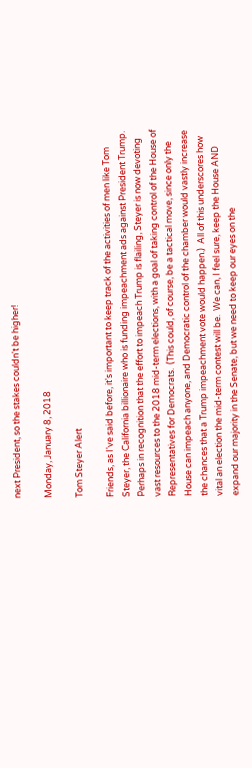next President, so the stakes couldn't be higher!

Monday, January 8, 2018

Tom Steyer Alert

Friends, as I've said before, it's important to keep track of the activities of men like Tom Steyer, the California billionaire who is funding impeachment ads against President Trump.  Perhaps in recognition that the effort to impeach Trump is flailing, Steyer is now devoting vast resources to the 2018 mid-term elections, with a goal of taking control of the House of Representatives for Democrats.  (This could, of course, be a tactical move, since only the House can impeach anyone, and Democratic control of the chamber would vastly increase the chances that a Trump impeachment vote would happen.)  All of this underscores how vital an election the mid-term contest will be.  We can, I feel sure, keep the House AND expand our majority in the Senate, but we need to keep our eyes on the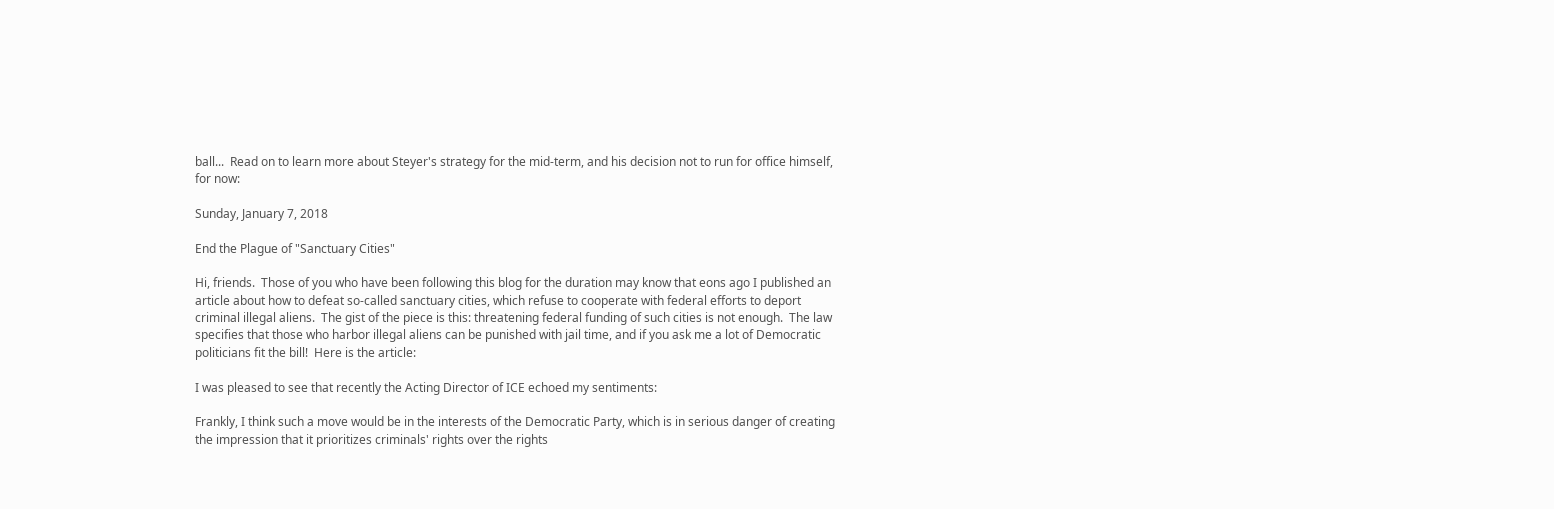ball...  Read on to learn more about Steyer's strategy for the mid-term, and his decision not to run for office himself, for now:

Sunday, January 7, 2018

End the Plague of "Sanctuary Cities"

Hi, friends.  Those of you who have been following this blog for the duration may know that eons ago I published an article about how to defeat so-called sanctuary cities, which refuse to cooperate with federal efforts to deport criminal illegal aliens.  The gist of the piece is this: threatening federal funding of such cities is not enough.  The law specifies that those who harbor illegal aliens can be punished with jail time, and if you ask me a lot of Democratic politicians fit the bill!  Here is the article:

I was pleased to see that recently the Acting Director of ICE echoed my sentiments:

Frankly, I think such a move would be in the interests of the Democratic Party, which is in serious danger of creating the impression that it prioritizes criminals' rights over the rights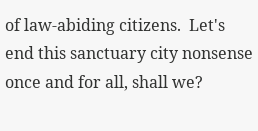of law-abiding citizens.  Let's end this sanctuary city nonsense once and for all, shall we?